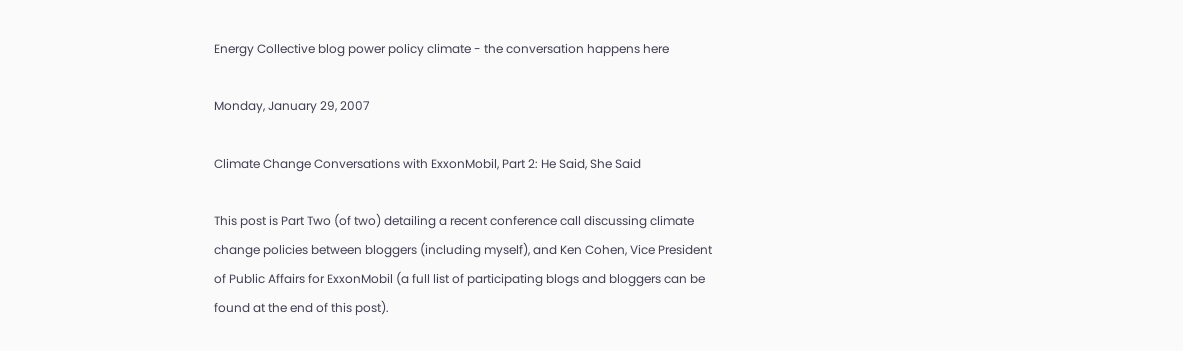Energy Collective blog power policy climate - the conversation happens here

Monday, January 29, 2007

Climate Change Conversations with ExxonMobil, Part 2: He Said, She Said

This post is Part Two (of two) detailing a recent conference call discussing climate change policies between bloggers (including myself), and Ken Cohen, Vice President of Public Affairs for ExxonMobil (a full list of participating blogs and bloggers can be found at the end of this post).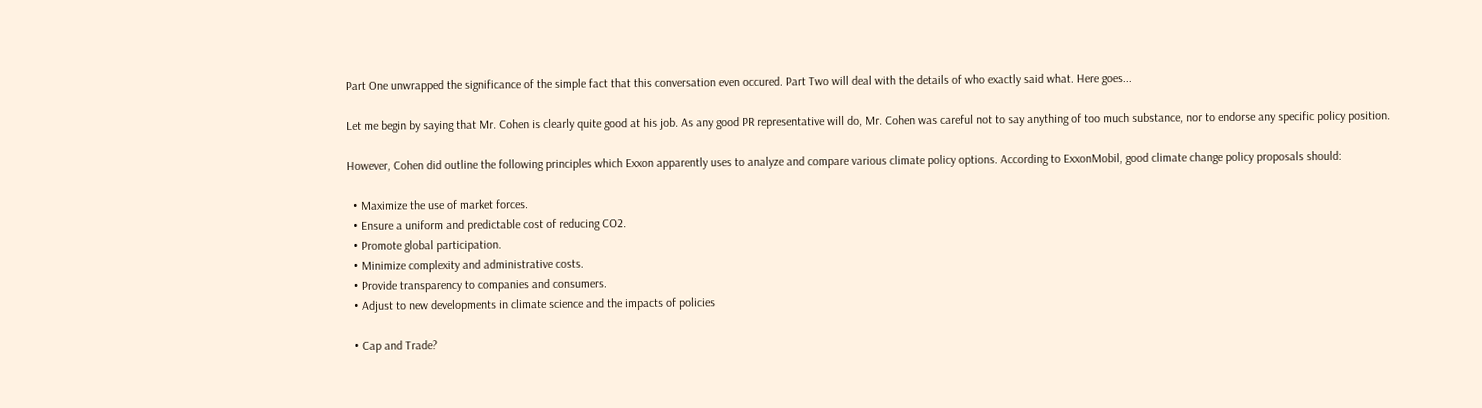Part One unwrapped the significance of the simple fact that this conversation even occured. Part Two will deal with the details of who exactly said what. Here goes...

Let me begin by saying that Mr. Cohen is clearly quite good at his job. As any good PR representative will do, Mr. Cohen was careful not to say anything of too much substance, nor to endorse any specific policy position.

However, Cohen did outline the following principles which Exxon apparently uses to analyze and compare various climate policy options. According to ExxonMobil, good climate change policy proposals should:

  • Maximize the use of market forces.
  • Ensure a uniform and predictable cost of reducing CO2.
  • Promote global participation.
  • Minimize complexity and administrative costs.
  • Provide transparency to companies and consumers.
  • Adjust to new developments in climate science and the impacts of policies

  • Cap and Trade?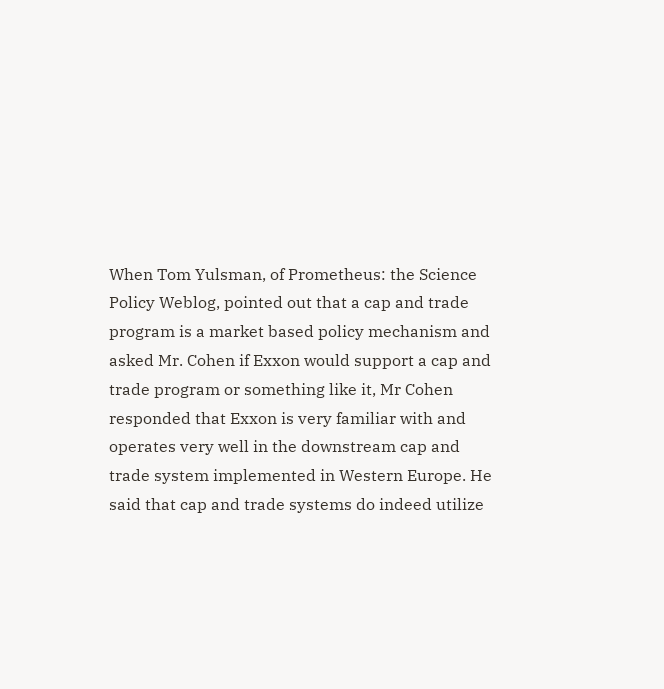When Tom Yulsman, of Prometheus: the Science Policy Weblog, pointed out that a cap and trade program is a market based policy mechanism and asked Mr. Cohen if Exxon would support a cap and trade program or something like it, Mr Cohen responded that Exxon is very familiar with and operates very well in the downstream cap and trade system implemented in Western Europe. He said that cap and trade systems do indeed utilize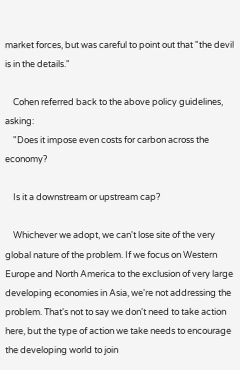market forces, but was careful to point out that "the devil is in the details."

    Cohen referred back to the above policy guidelines, asking:
    "Does it impose even costs for carbon across the economy?

    Is it a downstream or upstream cap?

    Whichever we adopt, we can't lose site of the very global nature of the problem. If we focus on Western Europe and North America to the exclusion of very large developing economies in Asia, we're not addressing the problem. That's not to say we don't need to take action here, but the type of action we take needs to encourage the developing world to join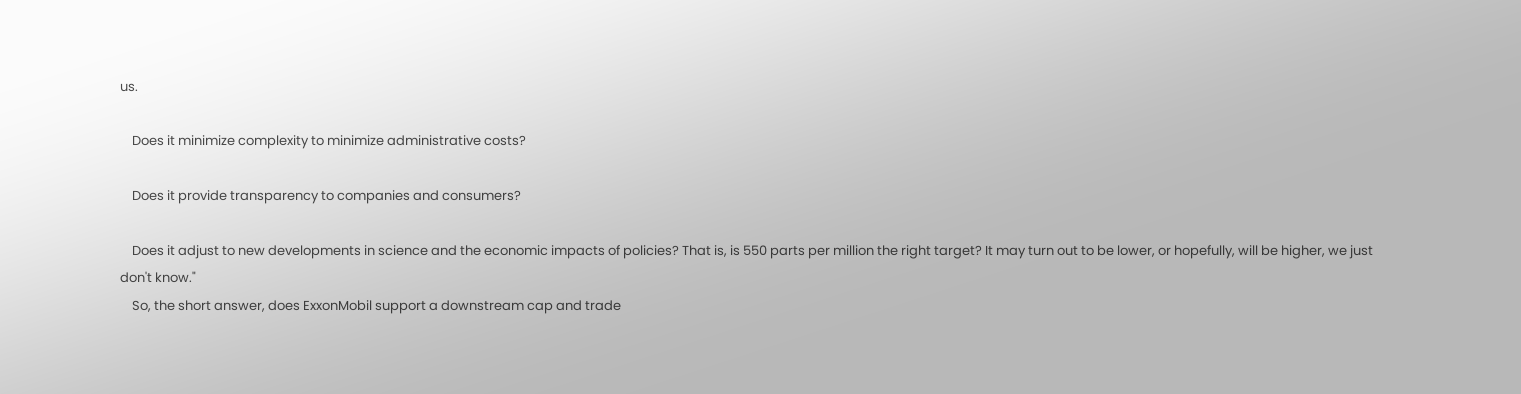us.

    Does it minimize complexity to minimize administrative costs?

    Does it provide transparency to companies and consumers?

    Does it adjust to new developments in science and the economic impacts of policies? That is, is 550 parts per million the right target? It may turn out to be lower, or hopefully, will be higher, we just don't know."
    So, the short answer, does ExxonMobil support a downstream cap and trade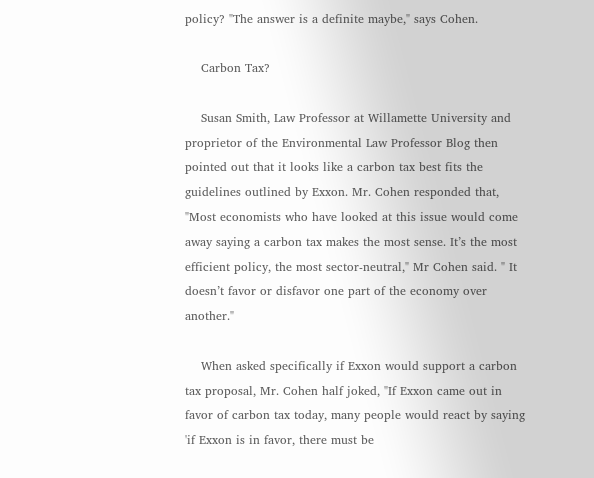policy? "The answer is a definite maybe," says Cohen.

    Carbon Tax?

    Susan Smith, Law Professor at Willamette University and proprietor of the Environmental Law Professor Blog then pointed out that it looks like a carbon tax best fits the guidelines outlined by Exxon. Mr. Cohen responded that, "Most economists who have looked at this issue would come away saying a carbon tax makes the most sense. It’s the most efficient policy, the most sector-neutral," Mr Cohen said. " It doesn’t favor or disfavor one part of the economy over another."

    When asked specifically if Exxon would support a carbon tax proposal, Mr. Cohen half joked, "If Exxon came out in favor of carbon tax today, many people would react by saying 'if Exxon is in favor, there must be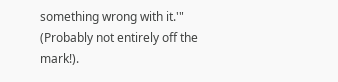something wrong with it.'" (Probably not entirely off the mark!).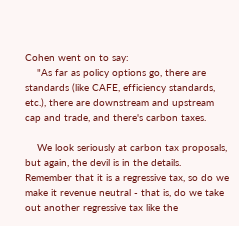Cohen went on to say:
    "As far as policy options go, there are standards (like CAFE, efficiency standards, etc.), there are downstream and upstream cap and trade, and there's carbon taxes.

    We look seriously at carbon tax proposals, but again, the devil is in the details. Remember that it is a regressive tax, so do we make it revenue neutral - that is, do we take out another regressive tax like the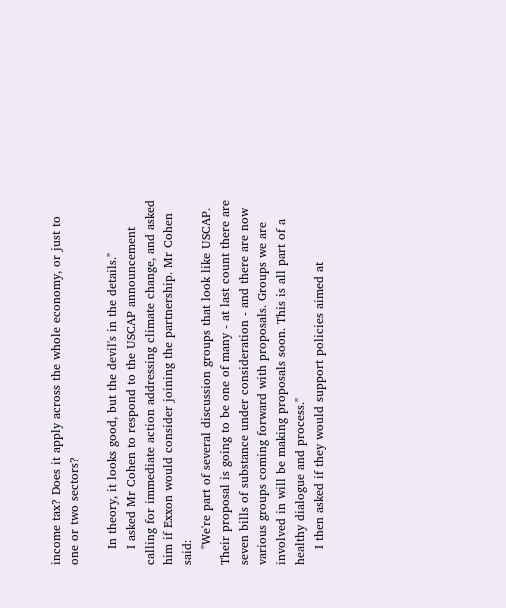income tax? Does it apply across the whole economy, or just to one or two sectors?

    In theory, it looks good, but the devil's in the details."
    I asked Mr Cohen to respond to the USCAP announcement calling for immediate action addressing climate change, and asked him if Exxon would consider joining the partnership. Mr Cohen said:
    "We're part of several discussion groups that look like USCAP. Their proposal is going to be one of many - at last count there are seven bills of substance under consideration - and there are now various groups coming forward with proposals. Groups we are involved in will be making proposals soon. This is all part of a healthy dialogue and process."
    I then asked if they would support policies aimed at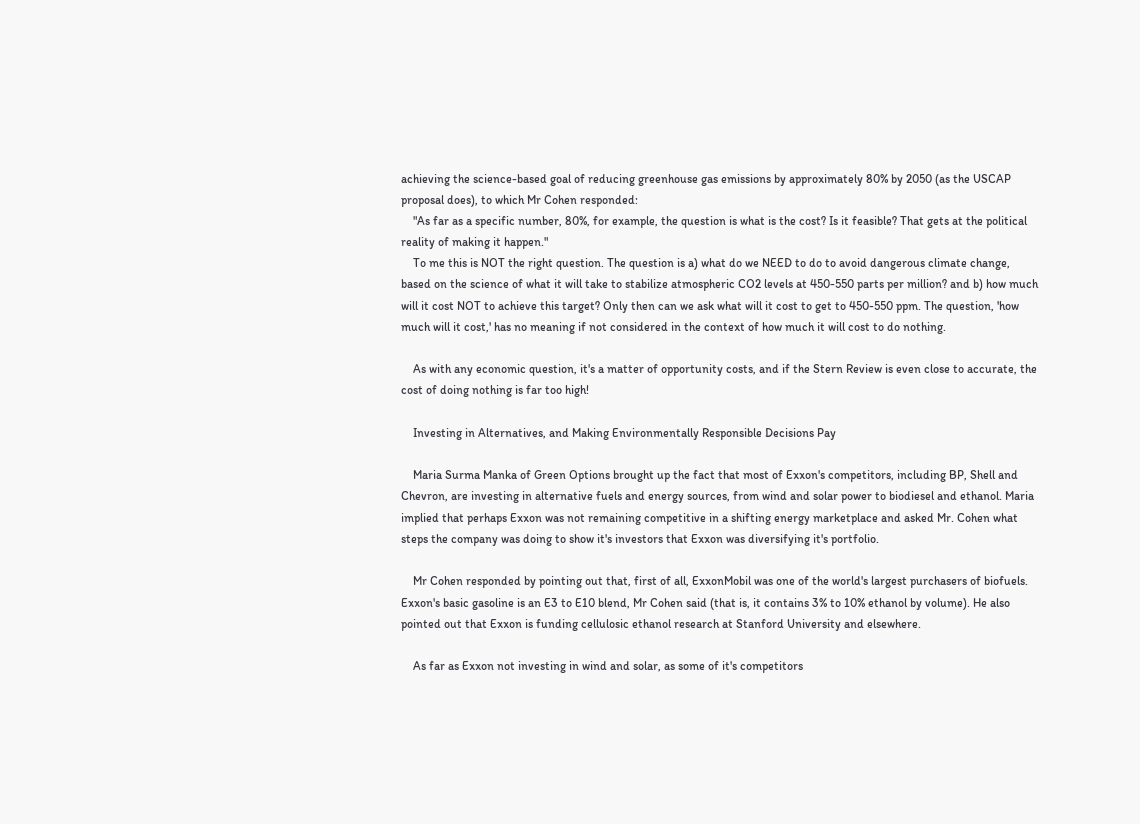achieving the science-based goal of reducing greenhouse gas emissions by approximately 80% by 2050 (as the USCAP proposal does), to which Mr Cohen responded:
    "As far as a specific number, 80%, for example, the question is what is the cost? Is it feasible? That gets at the political reality of making it happen."
    To me this is NOT the right question. The question is a) what do we NEED to do to avoid dangerous climate change, based on the science of what it will take to stabilize atmospheric CO2 levels at 450-550 parts per million? and b) how much will it cost NOT to achieve this target? Only then can we ask what will it cost to get to 450-550 ppm. The question, 'how much will it cost,' has no meaning if not considered in the context of how much it will cost to do nothing.

    As with any economic question, it's a matter of opportunity costs, and if the Stern Review is even close to accurate, the cost of doing nothing is far too high!

    Investing in Alternatives, and Making Environmentally Responsible Decisions Pay

    Maria Surma Manka of Green Options brought up the fact that most of Exxon's competitors, including BP, Shell and Chevron, are investing in alternative fuels and energy sources, from wind and solar power to biodiesel and ethanol. Maria implied that perhaps Exxon was not remaining competitive in a shifting energy marketplace and asked Mr. Cohen what steps the company was doing to show it's investors that Exxon was diversifying it's portfolio.

    Mr Cohen responded by pointing out that, first of all, ExxonMobil was one of the world's largest purchasers of biofuels. Exxon's basic gasoline is an E3 to E10 blend, Mr Cohen said (that is, it contains 3% to 10% ethanol by volume). He also pointed out that Exxon is funding cellulosic ethanol research at Stanford University and elsewhere.

    As far as Exxon not investing in wind and solar, as some of it's competitors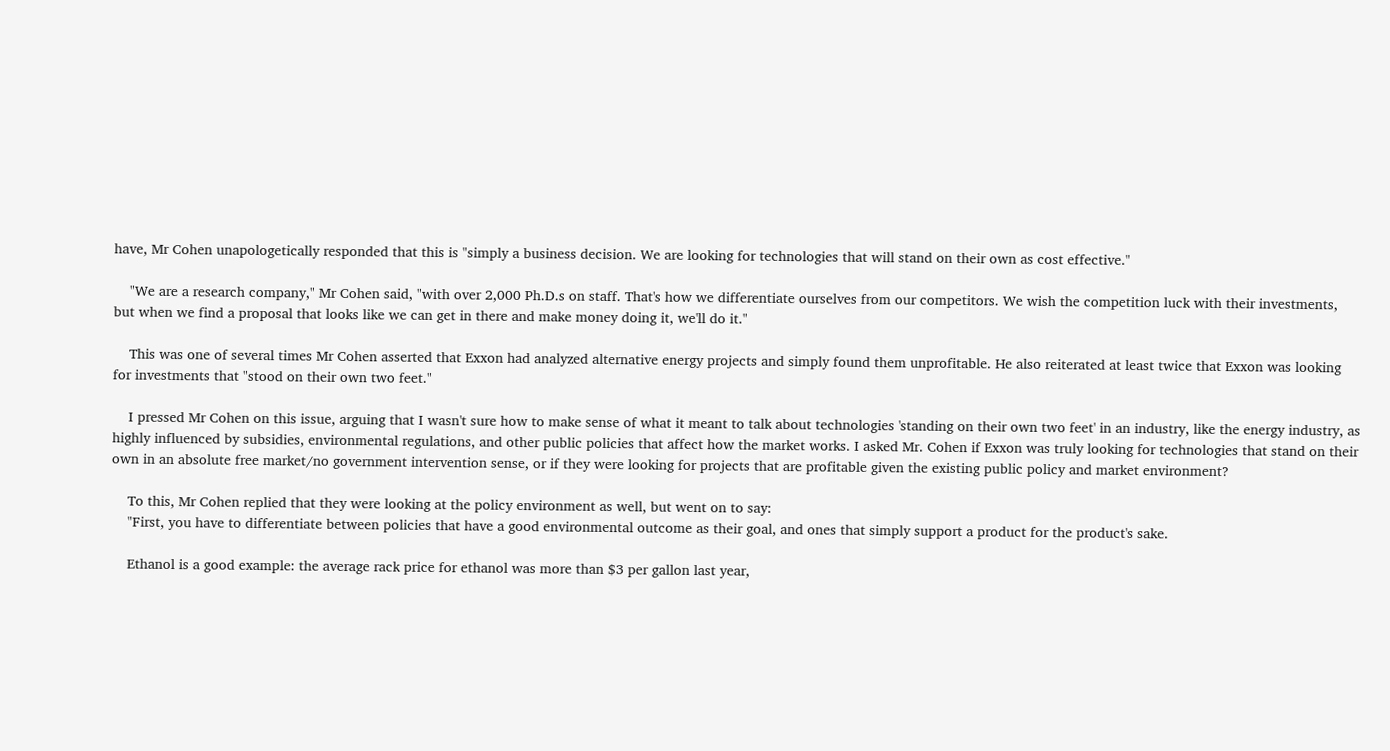have, Mr Cohen unapologetically responded that this is "simply a business decision. We are looking for technologies that will stand on their own as cost effective."

    "We are a research company," Mr Cohen said, "with over 2,000 Ph.D.s on staff. That's how we differentiate ourselves from our competitors. We wish the competition luck with their investments, but when we find a proposal that looks like we can get in there and make money doing it, we'll do it."

    This was one of several times Mr Cohen asserted that Exxon had analyzed alternative energy projects and simply found them unprofitable. He also reiterated at least twice that Exxon was looking for investments that "stood on their own two feet."

    I pressed Mr Cohen on this issue, arguing that I wasn't sure how to make sense of what it meant to talk about technologies 'standing on their own two feet' in an industry, like the energy industry, as highly influenced by subsidies, environmental regulations, and other public policies that affect how the market works. I asked Mr. Cohen if Exxon was truly looking for technologies that stand on their own in an absolute free market/no government intervention sense, or if they were looking for projects that are profitable given the existing public policy and market environment?

    To this, Mr Cohen replied that they were looking at the policy environment as well, but went on to say:
    "First, you have to differentiate between policies that have a good environmental outcome as their goal, and ones that simply support a product for the product's sake.

    Ethanol is a good example: the average rack price for ethanol was more than $3 per gallon last year,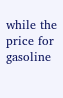while the price for gasoline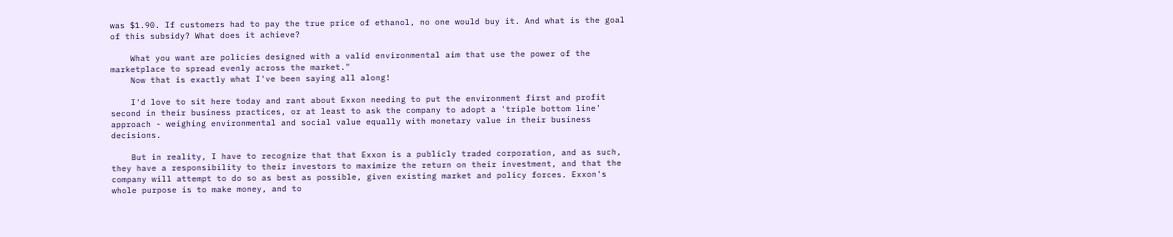was $1.90. If customers had to pay the true price of ethanol, no one would buy it. And what is the goal of this subsidy? What does it achieve?

    What you want are policies designed with a valid environmental aim that use the power of the marketplace to spread evenly across the market."
    Now that is exactly what I've been saying all along!

    I'd love to sit here today and rant about Exxon needing to put the environment first and profit second in their business practices, or at least to ask the company to adopt a 'triple bottom line' approach - weighing environmental and social value equally with monetary value in their business decisions.

    But in reality, I have to recognize that that Exxon is a publicly traded corporation, and as such, they have a responsibility to their investors to maximize the return on their investment, and that the company will attempt to do so as best as possible, given existing market and policy forces. Exxon's whole purpose is to make money, and to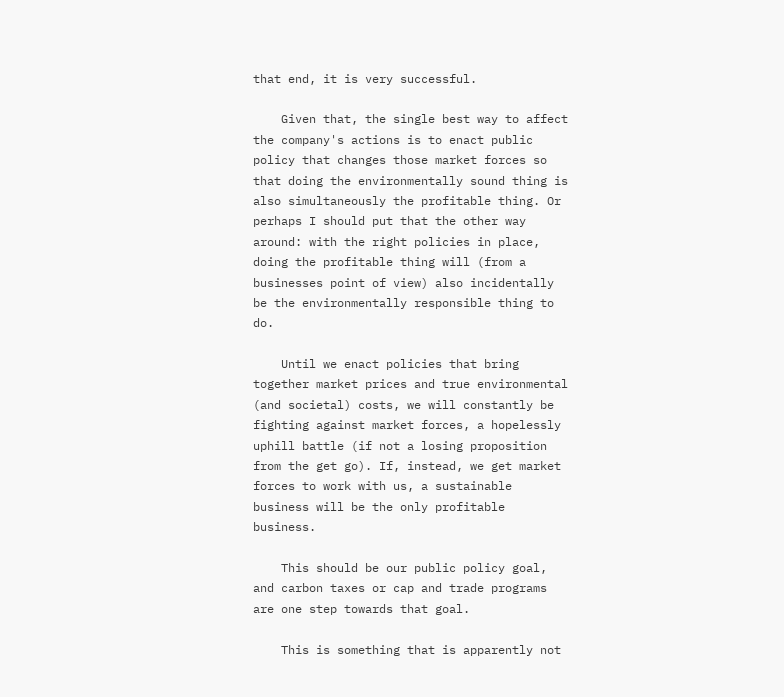that end, it is very successful.

    Given that, the single best way to affect the company's actions is to enact public policy that changes those market forces so that doing the environmentally sound thing is also simultaneously the profitable thing. Or perhaps I should put that the other way around: with the right policies in place, doing the profitable thing will (from a businesses point of view) also incidentally be the environmentally responsible thing to do.

    Until we enact policies that bring together market prices and true environmental (and societal) costs, we will constantly be fighting against market forces, a hopelessly uphill battle (if not a losing proposition from the get go). If, instead, we get market forces to work with us, a sustainable business will be the only profitable business.

    This should be our public policy goal, and carbon taxes or cap and trade programs are one step towards that goal.

    This is something that is apparently not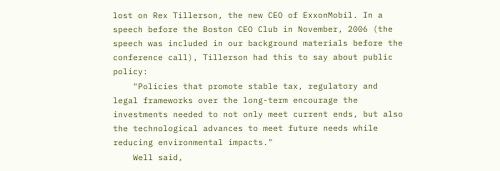lost on Rex Tillerson, the new CEO of ExxonMobil. In a speech before the Boston CEO Club in November, 2006 (the speech was included in our background materials before the conference call), Tillerson had this to say about public policy:
    "Policies that promote stable tax, regulatory and legal frameworks over the long-term encourage the investments needed to not only meet current ends, but also the technological advances to meet future needs while reducing environmental impacts."
    Well said,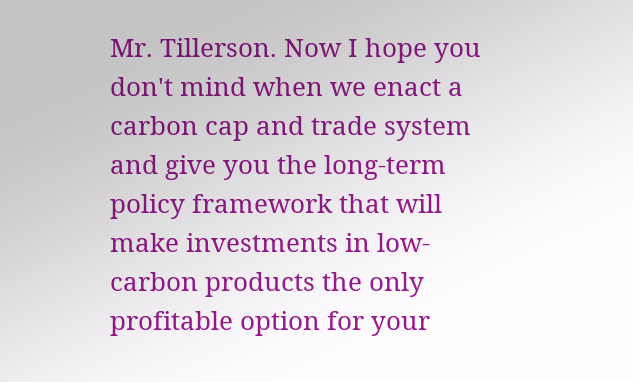Mr. Tillerson. Now I hope you don't mind when we enact a carbon cap and trade system and give you the long-term policy framework that will make investments in low-carbon products the only profitable option for your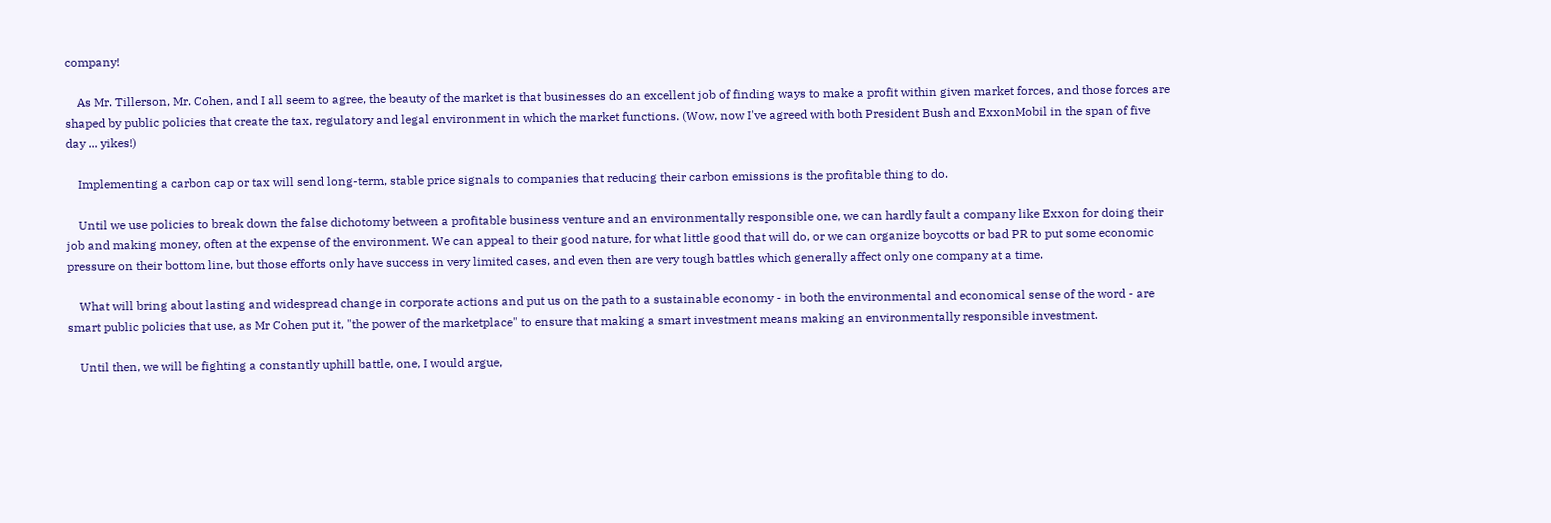company!

    As Mr. Tillerson, Mr. Cohen, and I all seem to agree, the beauty of the market is that businesses do an excellent job of finding ways to make a profit within given market forces, and those forces are shaped by public policies that create the tax, regulatory and legal environment in which the market functions. (Wow, now I've agreed with both President Bush and ExxonMobil in the span of five day ... yikes!)

    Implementing a carbon cap or tax will send long-term, stable price signals to companies that reducing their carbon emissions is the profitable thing to do.

    Until we use policies to break down the false dichotomy between a profitable business venture and an environmentally responsible one, we can hardly fault a company like Exxon for doing their job and making money, often at the expense of the environment. We can appeal to their good nature, for what little good that will do, or we can organize boycotts or bad PR to put some economic pressure on their bottom line, but those efforts only have success in very limited cases, and even then are very tough battles which generally affect only one company at a time.

    What will bring about lasting and widespread change in corporate actions and put us on the path to a sustainable economy - in both the environmental and economical sense of the word - are smart public policies that use, as Mr Cohen put it, "the power of the marketplace" to ensure that making a smart investment means making an environmentally responsible investment.

    Until then, we will be fighting a constantly uphill battle, one, I would argue,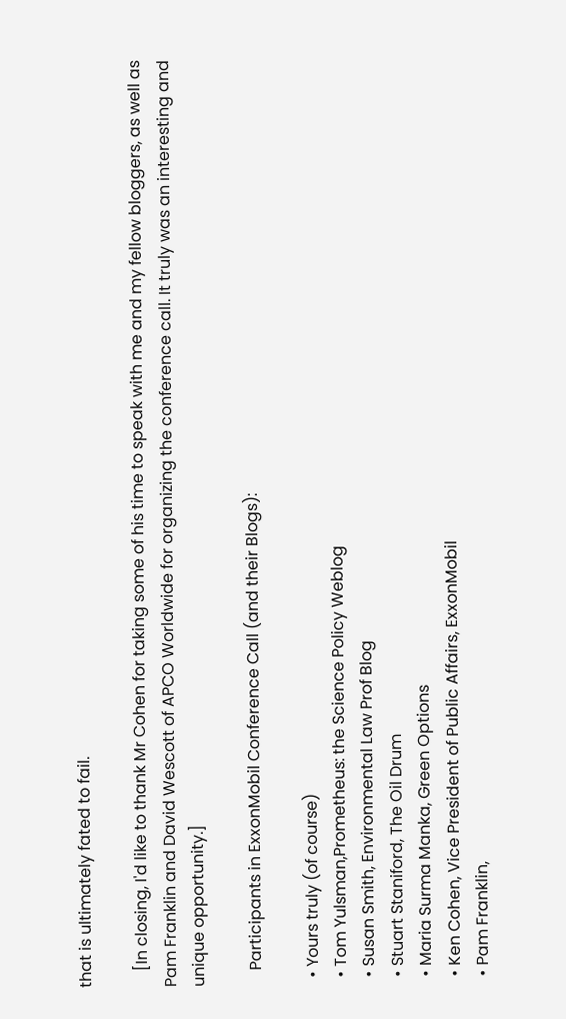that is ultimately fated to fail.

    [In closing, I'd like to thank Mr Cohen for taking some of his time to speak with me and my fellow bloggers, as well as Pam Franklin and David Wescott of APCO Worldwide for organizing the conference call. It truly was an interesting and unique opportunity.]

    Participants in ExxonMobil Conference Call (and their Blogs):

  • Yours truly (of course)
  • Tom Yulsman,Prometheus: the Science Policy Weblog
  • Susan Smith, Environmental Law Prof Blog
  • Stuart Staniford, The Oil Drum
  • Maria Surma Manka, Green Options
  • Ken Cohen, Vice President of Public Affairs, ExxonMobil
  • Pam Franklin,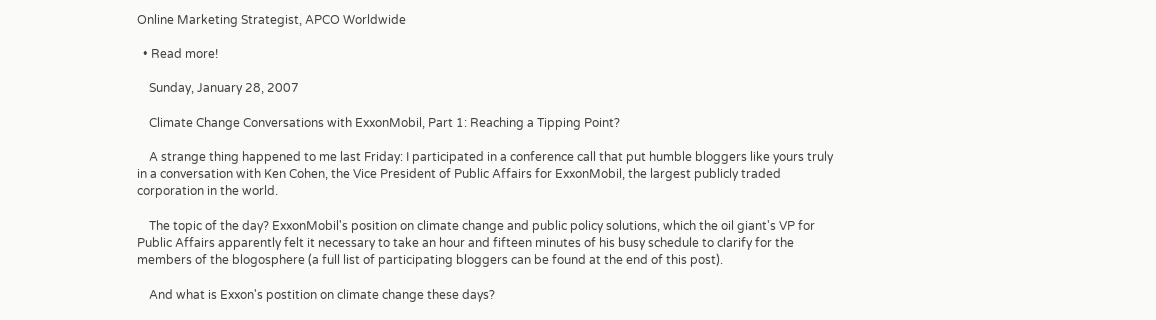Online Marketing Strategist, APCO Worldwide

  • Read more!

    Sunday, January 28, 2007

    Climate Change Conversations with ExxonMobil, Part 1: Reaching a Tipping Point?

    A strange thing happened to me last Friday: I participated in a conference call that put humble bloggers like yours truly in a conversation with Ken Cohen, the Vice President of Public Affairs for ExxonMobil, the largest publicly traded corporation in the world.

    The topic of the day? ExxonMobil's position on climate change and public policy solutions, which the oil giant's VP for Public Affairs apparently felt it necessary to take an hour and fifteen minutes of his busy schedule to clarify for the members of the blogosphere (a full list of participating bloggers can be found at the end of this post).

    And what is Exxon's postition on climate change these days?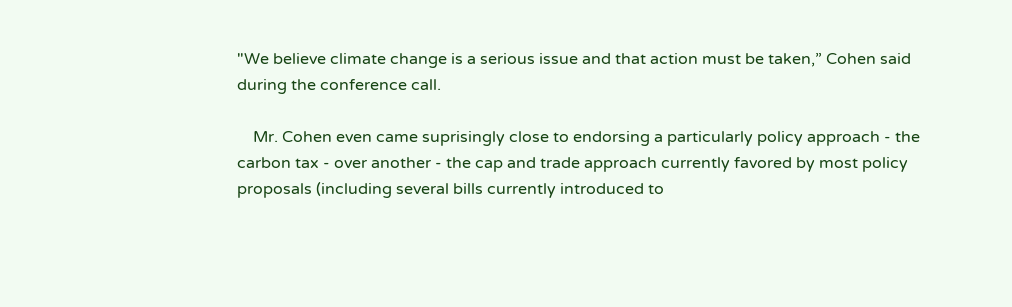"We believe climate change is a serious issue and that action must be taken,” Cohen said during the conference call.

    Mr. Cohen even came suprisingly close to endorsing a particularly policy approach - the carbon tax - over another - the cap and trade approach currently favored by most policy proposals (including several bills currently introduced to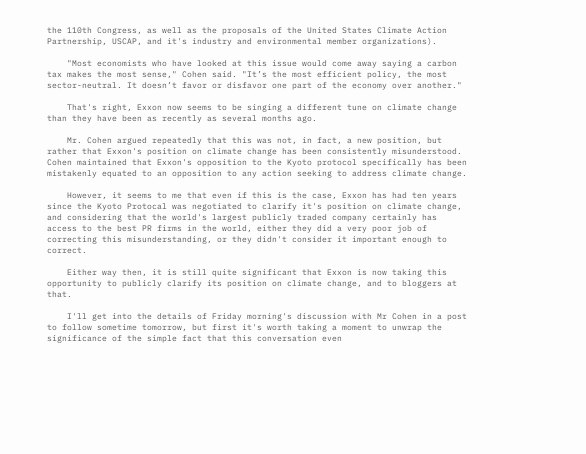the 110th Congress, as well as the proposals of the United States Climate Action Partnership, USCAP, and it's industry and environmental member organizations).

    "Most economists who have looked at this issue would come away saying a carbon tax makes the most sense," Cohen said. "It’s the most efficient policy, the most sector-neutral. It doesn’t favor or disfavor one part of the economy over another."

    That's right, Exxon now seems to be singing a different tune on climate change than they have been as recently as several months ago.

    Mr. Cohen argued repeatedly that this was not, in fact, a new position, but rather that Exxon's position on climate change has been consistently misunderstood. Cohen maintained that Exxon's opposition to the Kyoto protocol specifically has been mistakenly equated to an opposition to any action seeking to address climate change.

    However, it seems to me that even if this is the case, Exxon has had ten years since the Kyoto Protocal was negotiated to clarify it's position on climate change, and considering that the world's largest publicly traded company certainly has access to the best PR firms in the world, either they did a very poor job of correcting this misunderstanding, or they didn't consider it important enough to correct.

    Either way then, it is still quite significant that Exxon is now taking this opportunity to publicly clarify its position on climate change, and to bloggers at that.

    I'll get into the details of Friday morning's discussion with Mr Cohen in a post to follow sometime tomorrow, but first it's worth taking a moment to unwrap the significance of the simple fact that this conversation even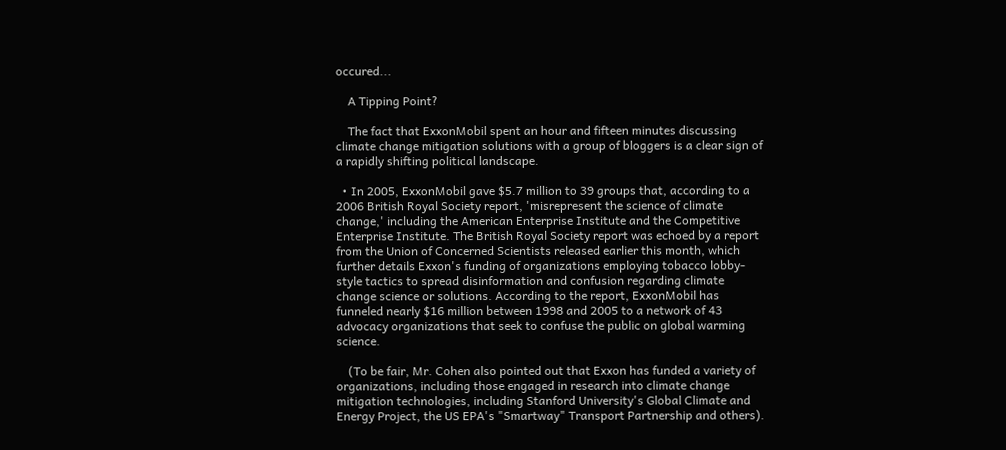occured...

    A Tipping Point?

    The fact that ExxonMobil spent an hour and fifteen minutes discussing climate change mitigation solutions with a group of bloggers is a clear sign of a rapidly shifting political landscape.

  • In 2005, ExxonMobil gave $5.7 million to 39 groups that, according to a 2006 British Royal Society report, 'misrepresent the science of climate change,' including the American Enterprise Institute and the Competitive Enterprise Institute. The British Royal Society report was echoed by a report from the Union of Concerned Scientists released earlier this month, which further details Exxon's funding of organizations employing tobacco lobby-style tactics to spread disinformation and confusion regarding climate change science or solutions. According to the report, ExxonMobil has funneled nearly $16 million between 1998 and 2005 to a network of 43 advocacy organizations that seek to confuse the public on global warming science.

    (To be fair, Mr. Cohen also pointed out that Exxon has funded a variety of organizations, including those engaged in research into climate change mitigation technologies, including Stanford University's Global Climate and Energy Project, the US EPA's "Smartway" Transport Partnership and others).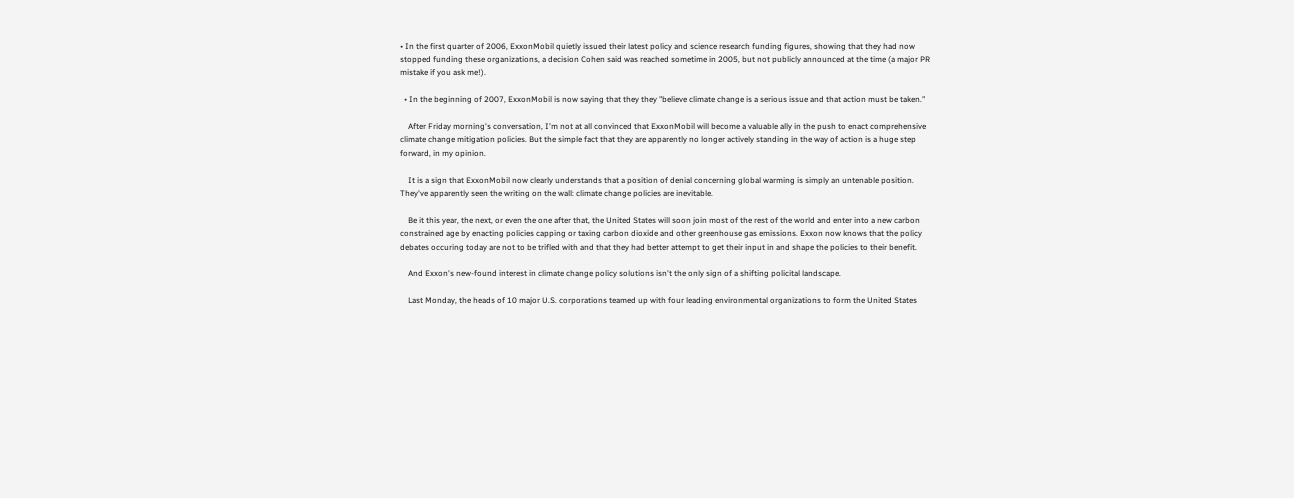• In the first quarter of 2006, ExxonMobil quietly issued their latest policy and science research funding figures, showing that they had now stopped funding these organizations, a decision Cohen said was reached sometime in 2005, but not publicly announced at the time (a major PR mistake if you ask me!).

  • In the beginning of 2007, ExxonMobil is now saying that they they "believe climate change is a serious issue and that action must be taken."

    After Friday morning's conversation, I'm not at all convinced that ExxonMobil will become a valuable ally in the push to enact comprehensive climate change mitigation policies. But the simple fact that they are apparently no longer actively standing in the way of action is a huge step forward, in my opinion.

    It is a sign that ExxonMobil now clearly understands that a position of denial concerning global warming is simply an untenable position. They've apparently seen the writing on the wall: climate change policies are inevitable.

    Be it this year, the next, or even the one after that, the United States will soon join most of the rest of the world and enter into a new carbon constrained age by enacting policies capping or taxing carbon dioxide and other greenhouse gas emissions. Exxon now knows that the policy debates occuring today are not to be trifled with and that they had better attempt to get their input in and shape the policies to their benefit.

    And Exxon's new-found interest in climate change policy solutions isn't the only sign of a shifting policital landscape.

    Last Monday, the heads of 10 major U.S. corporations teamed up with four leading environmental organizations to form the United States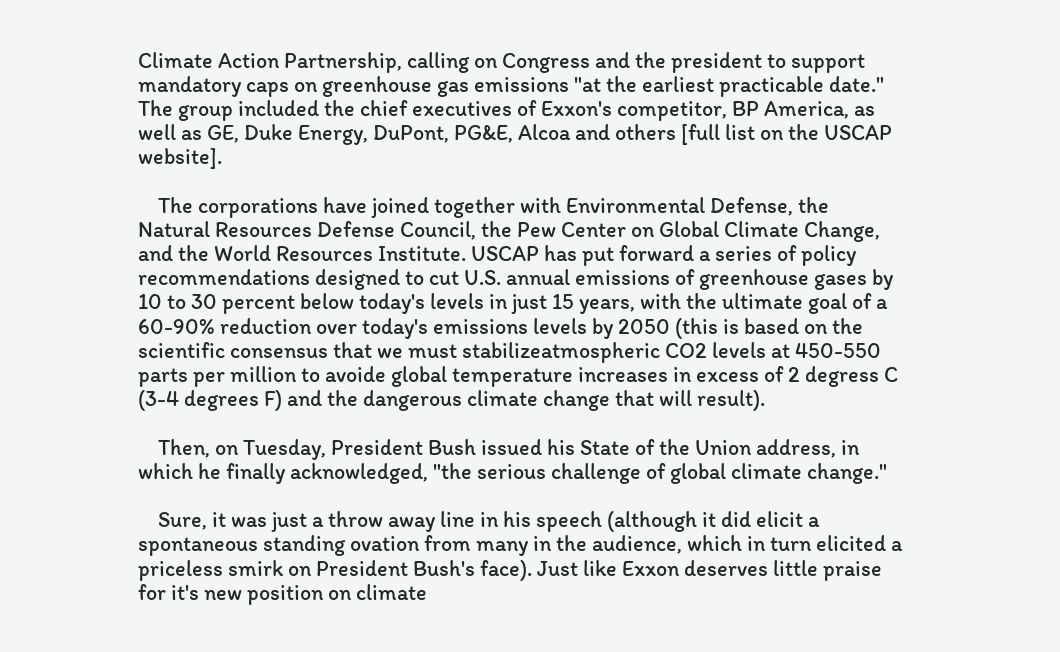Climate Action Partnership, calling on Congress and the president to support mandatory caps on greenhouse gas emissions "at the earliest practicable date." The group included the chief executives of Exxon's competitor, BP America, as well as GE, Duke Energy, DuPont, PG&E, Alcoa and others [full list on the USCAP website].

    The corporations have joined together with Environmental Defense, the Natural Resources Defense Council, the Pew Center on Global Climate Change, and the World Resources Institute. USCAP has put forward a series of policy recommendations designed to cut U.S. annual emissions of greenhouse gases by 10 to 30 percent below today's levels in just 15 years, with the ultimate goal of a 60-90% reduction over today's emissions levels by 2050 (this is based on the scientific consensus that we must stabilizeatmospheric CO2 levels at 450-550 parts per million to avoide global temperature increases in excess of 2 degress C (3-4 degrees F) and the dangerous climate change that will result).

    Then, on Tuesday, President Bush issued his State of the Union address, in which he finally acknowledged, "the serious challenge of global climate change."

    Sure, it was just a throw away line in his speech (although it did elicit a spontaneous standing ovation from many in the audience, which in turn elicited a priceless smirk on President Bush's face). Just like Exxon deserves little praise for it's new position on climate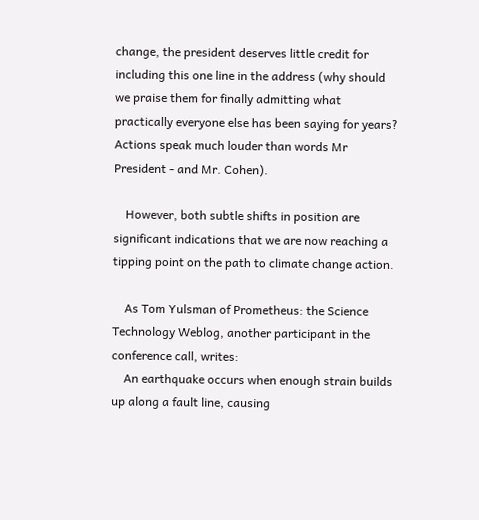change, the president deserves little credit for including this one line in the address (why should we praise them for finally admitting what practically everyone else has been saying for years? Actions speak much louder than words Mr President - and Mr. Cohen).

    However, both subtle shifts in position are significant indications that we are now reaching a tipping point on the path to climate change action.

    As Tom Yulsman of Prometheus: the Science Technology Weblog, another participant in the conference call, writes:
    An earthquake occurs when enough strain builds up along a fault line, causing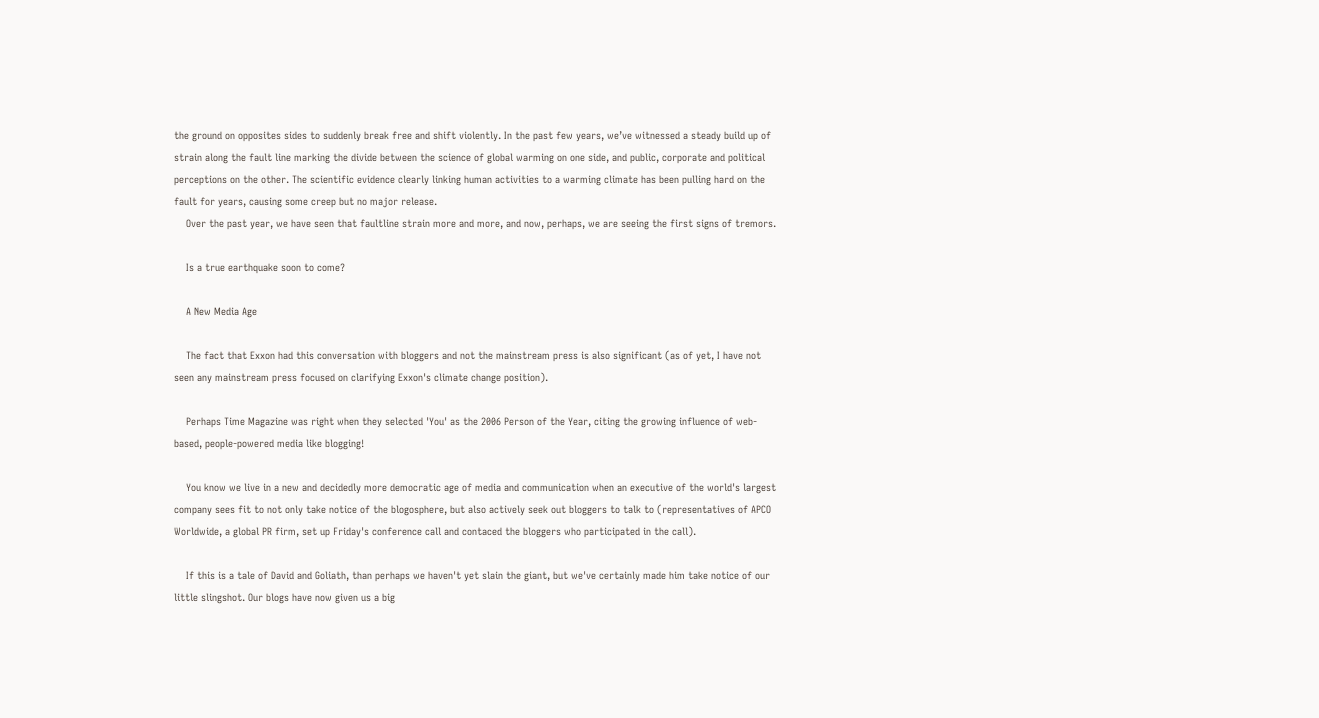the ground on opposites sides to suddenly break free and shift violently. In the past few years, we’ve witnessed a steady build up of strain along the fault line marking the divide between the science of global warming on one side, and public, corporate and political perceptions on the other. The scientific evidence clearly linking human activities to a warming climate has been pulling hard on the fault for years, causing some creep but no major release.
    Over the past year, we have seen that faultline strain more and more, and now, perhaps, we are seeing the first signs of tremors.

    Is a true earthquake soon to come?

    A New Media Age

    The fact that Exxon had this conversation with bloggers and not the mainstream press is also significant (as of yet, I have not seen any mainstream press focused on clarifying Exxon's climate change position).

    Perhaps Time Magazine was right when they selected 'You' as the 2006 Person of the Year, citing the growing influence of web-based, people-powered media like blogging!

    You know we live in a new and decidedly more democratic age of media and communication when an executive of the world's largest company sees fit to not only take notice of the blogosphere, but also actively seek out bloggers to talk to (representatives of APCO Worldwide, a global PR firm, set up Friday's conference call and contaced the bloggers who participated in the call).

    If this is a tale of David and Goliath, than perhaps we haven't yet slain the giant, but we've certainly made him take notice of our little slingshot. Our blogs have now given us a big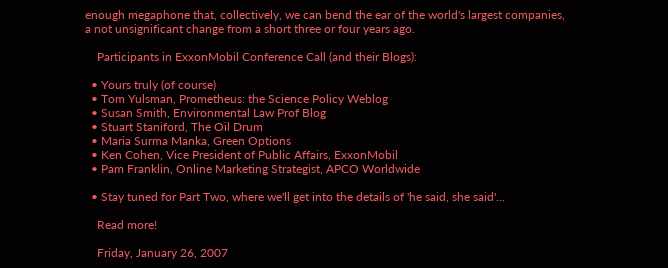enough megaphone that, collectively, we can bend the ear of the world's largest companies, a not unsignificant change from a short three or four years ago.

    Participants in ExxonMobil Conference Call (and their Blogs):

  • Yours truly (of course)
  • Tom Yulsman, Prometheus: the Science Policy Weblog
  • Susan Smith, Environmental Law Prof Blog
  • Stuart Staniford, The Oil Drum
  • Maria Surma Manka, Green Options
  • Ken Cohen, Vice President of Public Affairs, ExxonMobil
  • Pam Franklin, Online Marketing Strategist, APCO Worldwide

  • Stay tuned for Part Two, where we'll get into the details of 'he said, she said'...

    Read more!

    Friday, January 26, 2007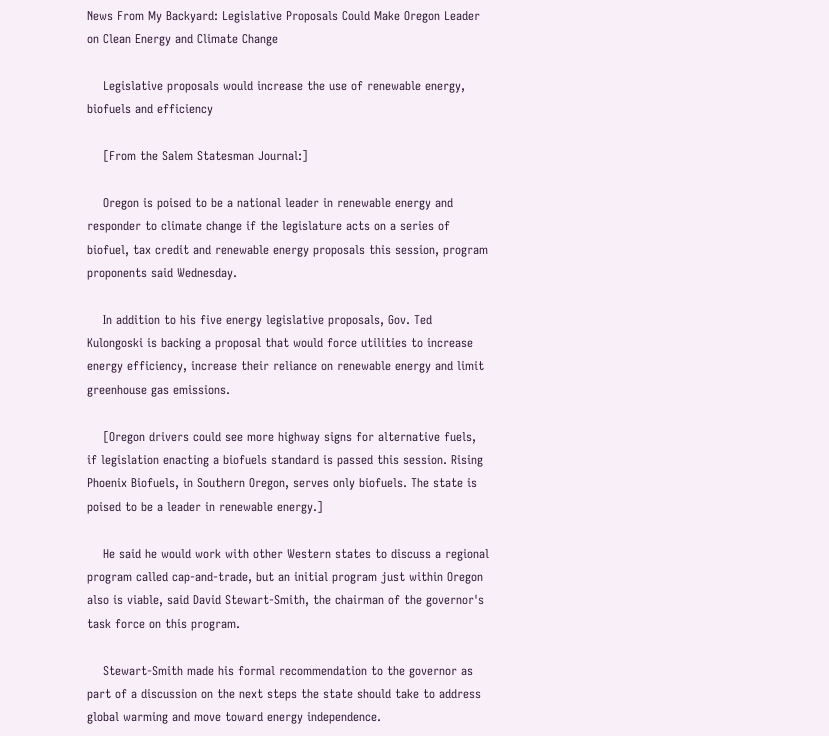News From My Backyard: Legislative Proposals Could Make Oregon Leader on Clean Energy and Climate Change

    Legislative proposals would increase the use of renewable energy, biofuels and efficiency

    [From the Salem Statesman Journal:]

    Oregon is poised to be a national leader in renewable energy and responder to climate change if the legislature acts on a series of biofuel, tax credit and renewable energy proposals this session, program proponents said Wednesday.

    In addition to his five energy legislative proposals, Gov. Ted Kulongoski is backing a proposal that would force utilities to increase energy efficiency, increase their reliance on renewable energy and limit greenhouse gas emissions.

    [Oregon drivers could see more highway signs for alternative fuels, if legislation enacting a biofuels standard is passed this session. Rising Phoenix Biofuels, in Southern Oregon, serves only biofuels. The state is poised to be a leader in renewable energy.]

    He said he would work with other Western states to discuss a regional program called cap-and-trade, but an initial program just within Oregon also is viable, said David Stewart-Smith, the chairman of the governor's task force on this program.

    Stewart-Smith made his formal recommendation to the governor as part of a discussion on the next steps the state should take to address global warming and move toward energy independence.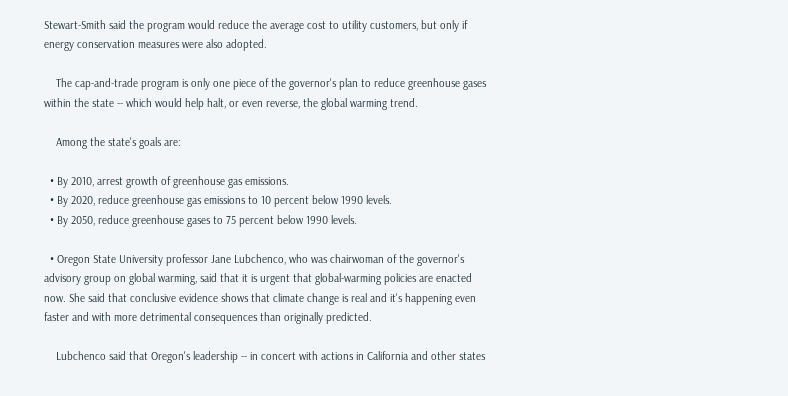Stewart-Smith said the program would reduce the average cost to utility customers, but only if energy conservation measures were also adopted.

    The cap-and-trade program is only one piece of the governor's plan to reduce greenhouse gases within the state -- which would help halt, or even reverse, the global warming trend.

    Among the state's goals are:

  • By 2010, arrest growth of greenhouse gas emissions.
  • By 2020, reduce greenhouse gas emissions to 10 percent below 1990 levels.
  • By 2050, reduce greenhouse gases to 75 percent below 1990 levels.

  • Oregon State University professor Jane Lubchenco, who was chairwoman of the governor's advisory group on global warming, said that it is urgent that global-warming policies are enacted now. She said that conclusive evidence shows that climate change is real and it's happening even faster and with more detrimental consequences than originally predicted.

    Lubchenco said that Oregon's leadership -- in concert with actions in California and other states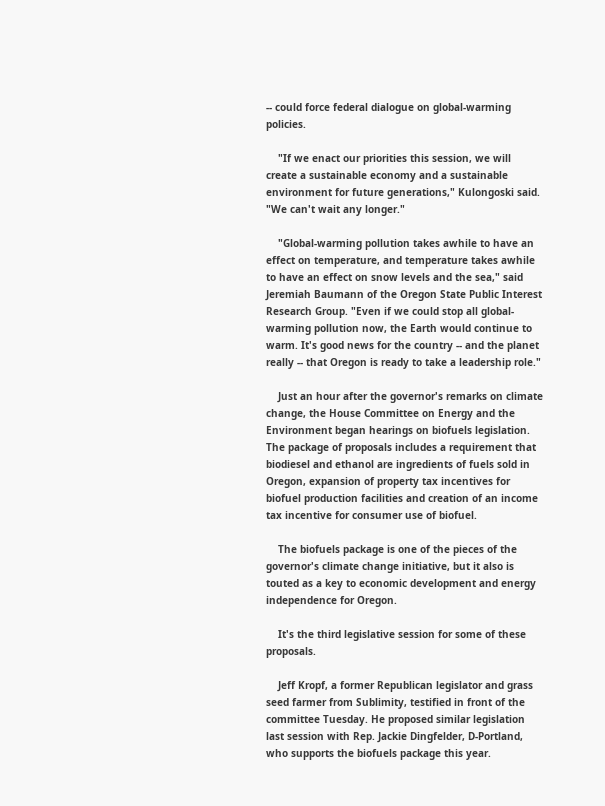-- could force federal dialogue on global-warming policies.

    "If we enact our priorities this session, we will create a sustainable economy and a sustainable environment for future generations," Kulongoski said. "We can't wait any longer."

    "Global-warming pollution takes awhile to have an effect on temperature, and temperature takes awhile to have an effect on snow levels and the sea," said Jeremiah Baumann of the Oregon State Public Interest Research Group. "Even if we could stop all global-warming pollution now, the Earth would continue to warm. It's good news for the country -- and the planet really -- that Oregon is ready to take a leadership role."

    Just an hour after the governor's remarks on climate change, the House Committee on Energy and the Environment began hearings on biofuels legislation. The package of proposals includes a requirement that biodiesel and ethanol are ingredients of fuels sold in Oregon, expansion of property tax incentives for biofuel production facilities and creation of an income tax incentive for consumer use of biofuel.

    The biofuels package is one of the pieces of the governor's climate change initiative, but it also is touted as a key to economic development and energy independence for Oregon.

    It's the third legislative session for some of these proposals.

    Jeff Kropf, a former Republican legislator and grass seed farmer from Sublimity, testified in front of the committee Tuesday. He proposed similar legislation last session with Rep. Jackie Dingfelder, D-Portland, who supports the biofuels package this year.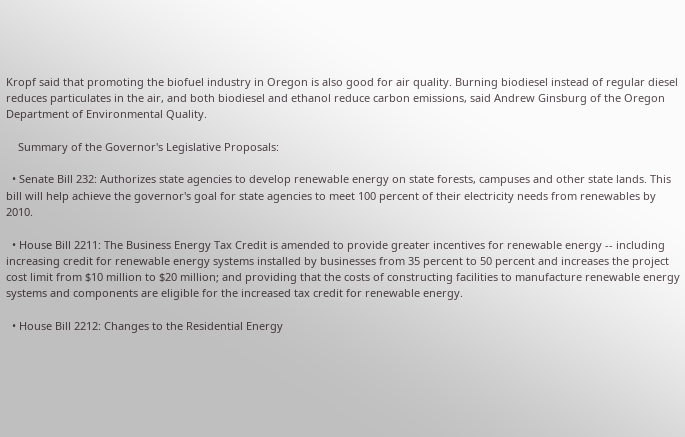Kropf said that promoting the biofuel industry in Oregon is also good for air quality. Burning biodiesel instead of regular diesel reduces particulates in the air, and both biodiesel and ethanol reduce carbon emissions, said Andrew Ginsburg of the Oregon Department of Environmental Quality.

    Summary of the Governor's Legislative Proposals:

  • Senate Bill 232: Authorizes state agencies to develop renewable energy on state forests, campuses and other state lands. This bill will help achieve the governor's goal for state agencies to meet 100 percent of their electricity needs from renewables by 2010.

  • House Bill 2211: The Business Energy Tax Credit is amended to provide greater incentives for renewable energy -- including increasing credit for renewable energy systems installed by businesses from 35 percent to 50 percent and increases the project cost limit from $10 million to $20 million; and providing that the costs of constructing facilities to manufacture renewable energy systems and components are eligible for the increased tax credit for renewable energy.

  • House Bill 2212: Changes to the Residential Energy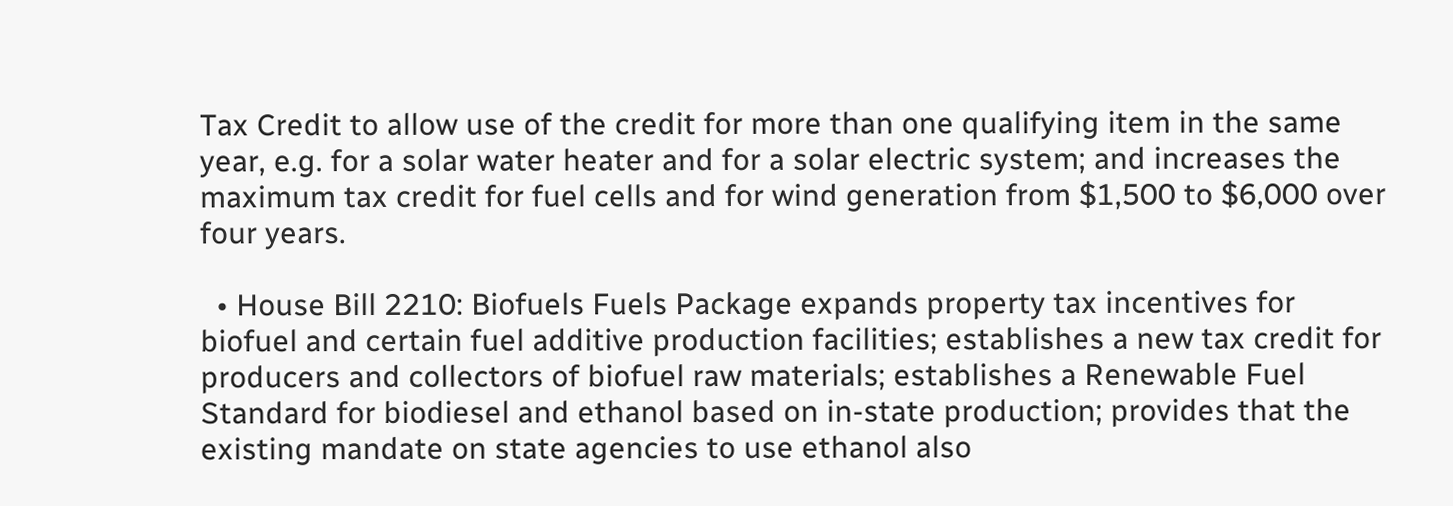Tax Credit to allow use of the credit for more than one qualifying item in the same year, e.g. for a solar water heater and for a solar electric system; and increases the maximum tax credit for fuel cells and for wind generation from $1,500 to $6,000 over four years.

  • House Bill 2210: Biofuels Fuels Package expands property tax incentives for biofuel and certain fuel additive production facilities; establishes a new tax credit for producers and collectors of biofuel raw materials; establishes a Renewable Fuel Standard for biodiesel and ethanol based on in-state production; provides that the existing mandate on state agencies to use ethanol also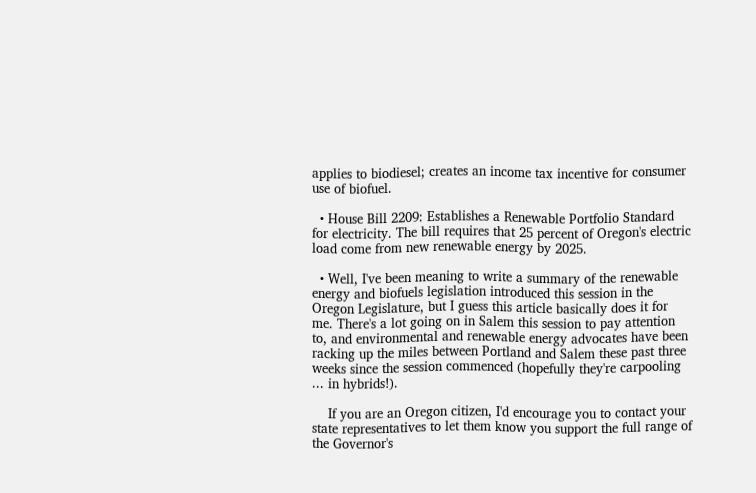applies to biodiesel; creates an income tax incentive for consumer use of biofuel.

  • House Bill 2209: Establishes a Renewable Portfolio Standard for electricity. The bill requires that 25 percent of Oregon's electric load come from new renewable energy by 2025.

  • Well, I've been meaning to write a summary of the renewable energy and biofuels legislation introduced this session in the Oregon Legislature, but I guess this article basically does it for me. There's a lot going on in Salem this session to pay attention to, and environmental and renewable energy advocates have been racking up the miles between Portland and Salem these past three weeks since the session commenced (hopefully they're carpooling ... in hybrids!).

    If you are an Oregon citizen, I'd encourage you to contact your state representatives to let them know you support the full range of the Governor's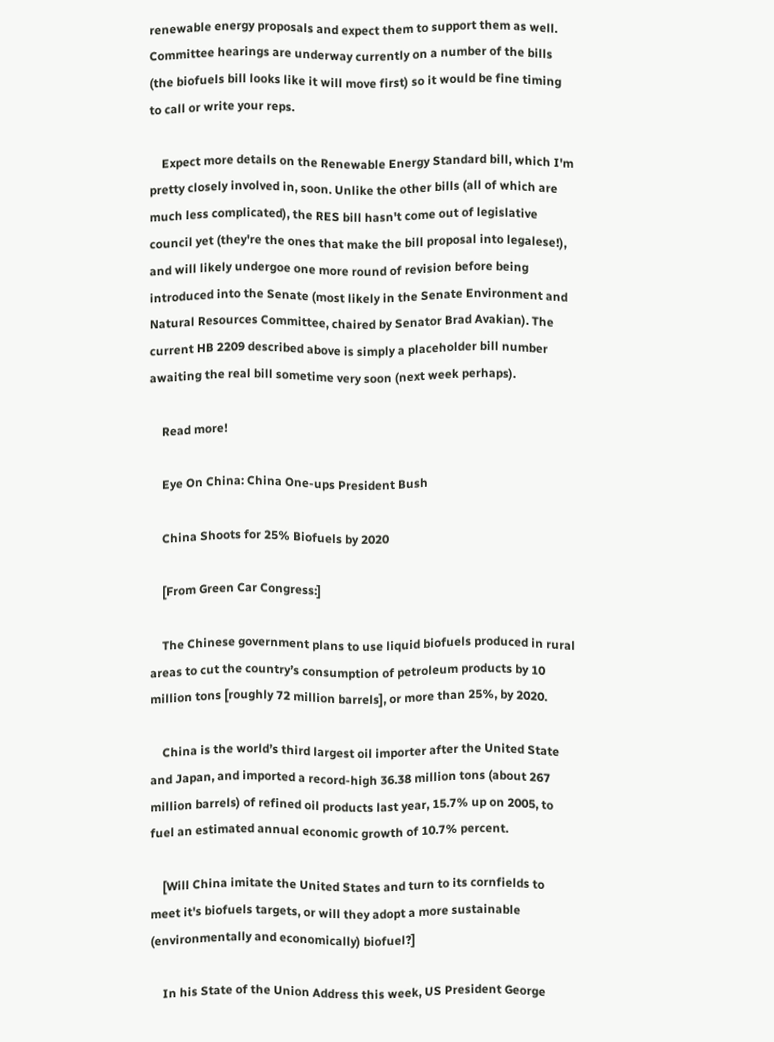renewable energy proposals and expect them to support them as well. Committee hearings are underway currently on a number of the bills (the biofuels bill looks like it will move first) so it would be fine timing to call or write your reps.

    Expect more details on the Renewable Energy Standard bill, which I'm pretty closely involved in, soon. Unlike the other bills (all of which are much less complicated), the RES bill hasn't come out of legislative council yet (they're the ones that make the bill proposal into legalese!), and will likely undergoe one more round of revision before being introduced into the Senate (most likely in the Senate Environment and Natural Resources Committee, chaired by Senator Brad Avakian). The current HB 2209 described above is simply a placeholder bill number awaiting the real bill sometime very soon (next week perhaps).

    Read more!

    Eye On China: China One-ups President Bush

    China Shoots for 25% Biofuels by 2020

    [From Green Car Congress:]

    The Chinese government plans to use liquid biofuels produced in rural areas to cut the country’s consumption of petroleum products by 10 million tons [roughly 72 million barrels], or more than 25%, by 2020.

    China is the world’s third largest oil importer after the United State and Japan, and imported a record-high 36.38 million tons (about 267 million barrels) of refined oil products last year, 15.7% up on 2005, to fuel an estimated annual economic growth of 10.7% percent.

    [Will China imitate the United States and turn to its cornfields to meet it's biofuels targets, or will they adopt a more sustainable (environmentally and economically) biofuel?]

    In his State of the Union Address this week, US President George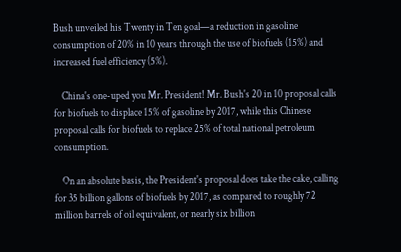Bush unveiled his Twenty in Ten goal—a reduction in gasoline consumption of 20% in 10 years through the use of biofuels (15%) and increased fuel efficiency (5%).

    China's one-uped you Mr. President! Mr. Bush's 20 in 10 proposal calls for biofuels to displace 15% of gasoline by 2017, while this Chinese proposal calls for biofuels to replace 25% of total national petroleum consumption.

    On an absolute basis, the President's proposal does take the cake, calling for 35 billion gallons of biofuels by 2017, as compared to roughly 72 million barrels of oil equivalent, or nearly six billion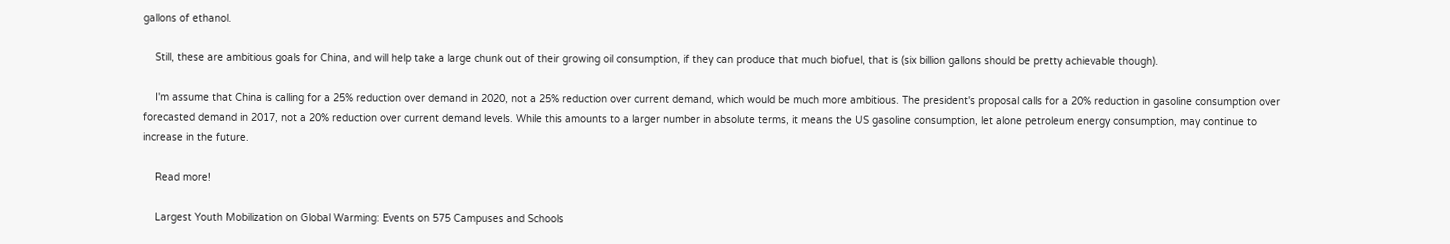gallons of ethanol.

    Still, these are ambitious goals for China, and will help take a large chunk out of their growing oil consumption, if they can produce that much biofuel, that is (six billion gallons should be pretty achievable though).

    I'm assume that China is calling for a 25% reduction over demand in 2020, not a 25% reduction over current demand, which would be much more ambitious. The president's proposal calls for a 20% reduction in gasoline consumption over forecasted demand in 2017, not a 20% reduction over current demand levels. While this amounts to a larger number in absolute terms, it means the US gasoline consumption, let alone petroleum energy consumption, may continue to increase in the future.

    Read more!

    Largest Youth Mobilization on Global Warming: Events on 575 Campuses and Schools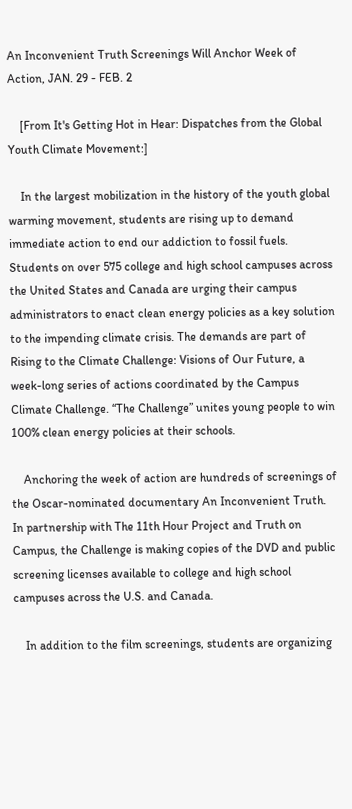An Inconvenient Truth Screenings Will Anchor Week of Action, JAN. 29 - FEB. 2

    [From It's Getting Hot in Hear: Dispatches from the Global Youth Climate Movement:]

    In the largest mobilization in the history of the youth global warming movement, students are rising up to demand immediate action to end our addiction to fossil fuels. Students on over 575 college and high school campuses across the United States and Canada are urging their campus administrators to enact clean energy policies as a key solution to the impending climate crisis. The demands are part of Rising to the Climate Challenge: Visions of Our Future, a week-long series of actions coordinated by the Campus Climate Challenge. “The Challenge” unites young people to win 100% clean energy policies at their schools.

    Anchoring the week of action are hundreds of screenings of the Oscar-nominated documentary An Inconvenient Truth. In partnership with The 11th Hour Project and Truth on Campus, the Challenge is making copies of the DVD and public screening licenses available to college and high school campuses across the U.S. and Canada.

    In addition to the film screenings, students are organizing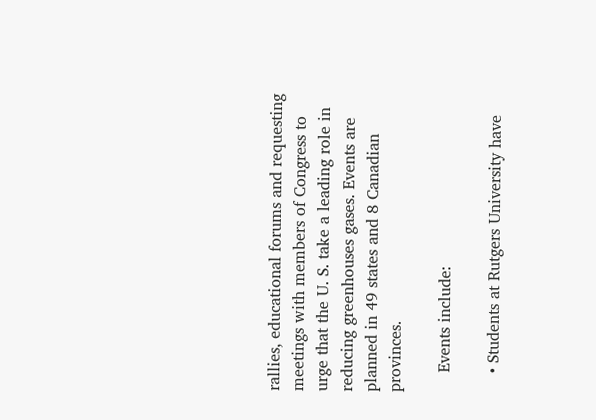rallies, educational forums and requesting meetings with members of Congress to urge that the U. S. take a leading role in reducing greenhouses gases. Events are planned in 49 states and 8 Canadian provinces.

    Events include:

    • Students at Rutgers University have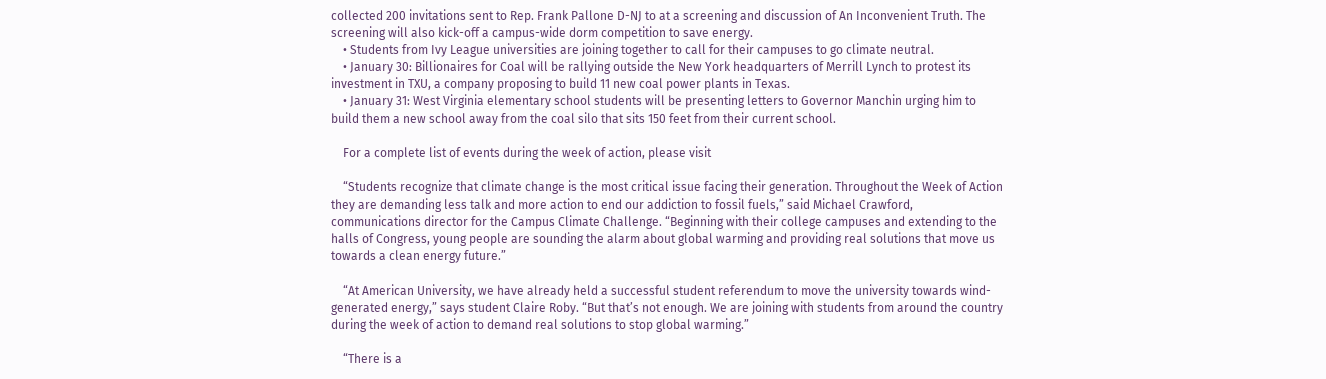collected 200 invitations sent to Rep. Frank Pallone D-NJ to at a screening and discussion of An Inconvenient Truth. The screening will also kick-off a campus-wide dorm competition to save energy.
    • Students from Ivy League universities are joining together to call for their campuses to go climate neutral.
    • January 30: Billionaires for Coal will be rallying outside the New York headquarters of Merrill Lynch to protest its investment in TXU, a company proposing to build 11 new coal power plants in Texas.
    • January 31: West Virginia elementary school students will be presenting letters to Governor Manchin urging him to build them a new school away from the coal silo that sits 150 feet from their current school.

    For a complete list of events during the week of action, please visit

    “Students recognize that climate change is the most critical issue facing their generation. Throughout the Week of Action they are demanding less talk and more action to end our addiction to fossil fuels,” said Michael Crawford, communications director for the Campus Climate Challenge. “Beginning with their college campuses and extending to the halls of Congress, young people are sounding the alarm about global warming and providing real solutions that move us towards a clean energy future.”

    “At American University, we have already held a successful student referendum to move the university towards wind-generated energy,” says student Claire Roby. “But that’s not enough. We are joining with students from around the country during the week of action to demand real solutions to stop global warming.”

    “There is a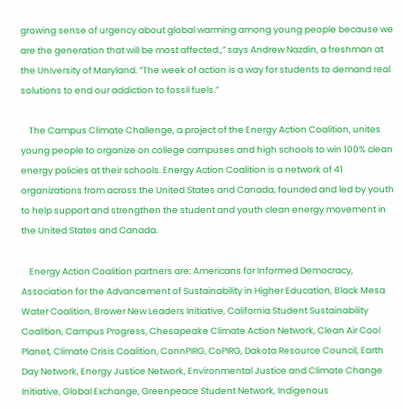growing sense of urgency about global warming among young people because we are the generation that will be most affected.,” says Andrew Nazdin, a freshman at the University of Maryland. “The week of action is a way for students to demand real solutions to end our addiction to fossil fuels.”

    The Campus Climate Challenge, a project of the Energy Action Coalition, unites young people to organize on college campuses and high schools to win 100% clean energy policies at their schools. Energy Action Coalition is a network of 41 organizations from across the United States and Canada, founded and led by youth to help support and strengthen the student and youth clean energy movement in the United States and Canada.

    Energy Action Coalition partners are: Americans for Informed Democracy, Association for the Advancement of Sustainability in Higher Education, Black Mesa Water Coalition, Brower New Leaders Initiative, California Student Sustainability Coalition, Campus Progress, Chesapeake Climate Action Network, Clean Air Cool Planet, Climate Crisis Coalition, ConnPIRG, CoPIRG, Dakota Resource Council, Earth Day Network, Energy Justice Network, Environmental Justice and Climate Change Initiative, Global Exchange, Greenpeace Student Network, Indigenous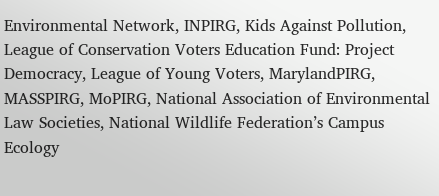Environmental Network, INPIRG, Kids Against Pollution, League of Conservation Voters Education Fund: Project Democracy, League of Young Voters, MarylandPIRG, MASSPIRG, MoPIRG, National Association of Environmental Law Societies, National Wildlife Federation’s Campus Ecology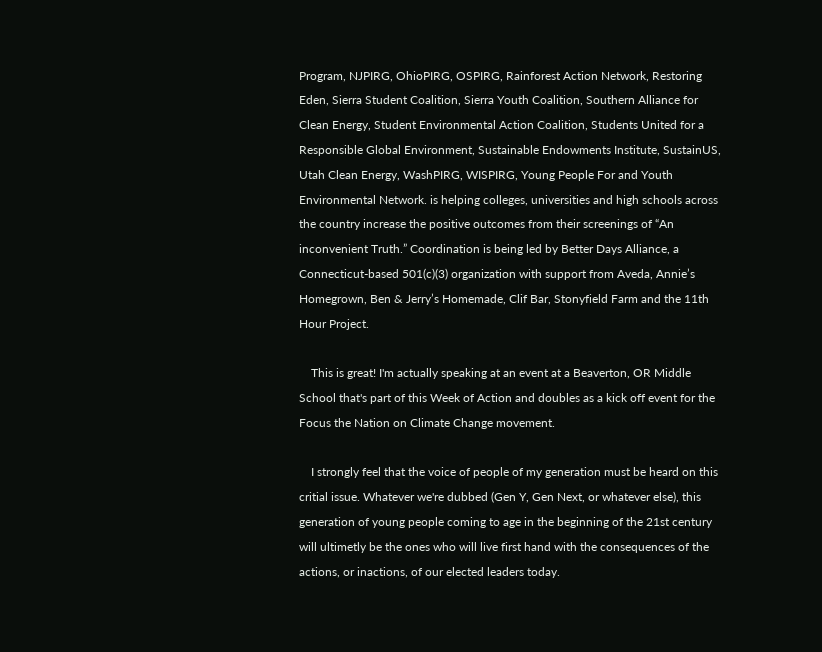Program, NJPIRG, OhioPIRG, OSPIRG, Rainforest Action Network, Restoring Eden, Sierra Student Coalition, Sierra Youth Coalition, Southern Alliance for Clean Energy, Student Environmental Action Coalition, Students United for a Responsible Global Environment, Sustainable Endowments Institute, SustainUS, Utah Clean Energy, WashPIRG, WISPIRG, Young People For and Youth Environmental Network. is helping colleges, universities and high schools across the country increase the positive outcomes from their screenings of “An inconvenient Truth.” Coordination is being led by Better Days Alliance, a Connecticut-based 501(c)(3) organization with support from Aveda, Annie’s Homegrown, Ben & Jerry’s Homemade, Clif Bar, Stonyfield Farm and the 11th Hour Project.

    This is great! I'm actually speaking at an event at a Beaverton, OR Middle School that's part of this Week of Action and doubles as a kick off event for the Focus the Nation on Climate Change movement.

    I strongly feel that the voice of people of my generation must be heard on this critial issue. Whatever we're dubbed (Gen Y, Gen Next, or whatever else), this generation of young people coming to age in the beginning of the 21st century will ultimetly be the ones who will live first hand with the consequences of the actions, or inactions, of our elected leaders today.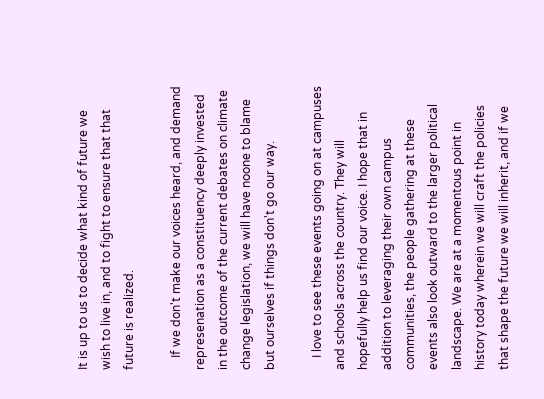It is up to us to decide what kind of future we wish to live in, and to fight to ensure that that future is realized.

    If we don't make our voices heard, and demand represenation as a constituency deeply invested in the outcome of the current debates on climate change legislation, we will have noone to blame but ourselves if things don't go our way.

    I love to see these events going on at campuses and schools across the country. They will hopefully help us find our voice. I hope that in addition to leveraging their own campus communities, the people gathering at these events also look outward to the larger political landscape. We are at a momentous point in history today wherein we will craft the policies that shape the future we will inherit, and if we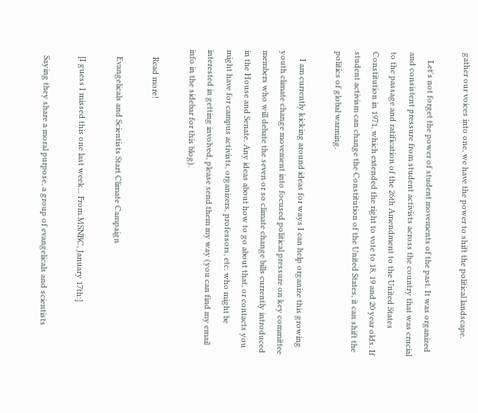gather our voices into one, we have the power to shift the political landscape.

    Let's not forget the power of student movements of the past. It was organized and consistent pressure from student activists across the country that was crucial to the passage and ratification of the 26th Amendment to the United States Constitution in 1971, which extended the right to vote to 18, 19 and 20 year olds. If student activism can change the Constitution of the United States, it can shift the politics of global warming.

    I am currently kicking around ideas for ways I can help organize this growing youth climate change movement into focused political pressure on key committee members who will debate the seven or so climate change bills currently introduced in the House and Senate. Any ideas about how to go about that, or contacts you might have for campus activists, organizers, professors, etc. who might be interested in getting involved, please send them my way (you can find my email info in the sidebar for this blog).

    Read more!

    Evangelicals and Scientists Start Climate Campaign

    [I guess I missed this one last week... From MSNBC, January 17th:]

    Saying they share a moral purpose, a group of evangelicals and scientists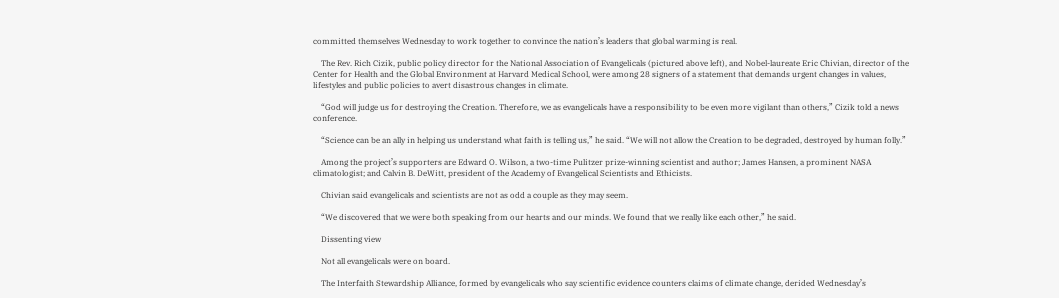committed themselves Wednesday to work together to convince the nation’s leaders that global warming is real.

    The Rev. Rich Cizik, public policy director for the National Association of Evangelicals (pictured above left), and Nobel-laureate Eric Chivian, director of the Center for Health and the Global Environment at Harvard Medical School, were among 28 signers of a statement that demands urgent changes in values, lifestyles and public policies to avert disastrous changes in climate.

    “God will judge us for destroying the Creation. Therefore, we as evangelicals have a responsibility to be even more vigilant than others,” Cizik told a news conference.

    “Science can be an ally in helping us understand what faith is telling us,” he said. “We will not allow the Creation to be degraded, destroyed by human folly.”

    Among the project’s supporters are Edward O. Wilson, a two-time Pulitzer prize-winning scientist and author; James Hansen, a prominent NASA climatologist; and Calvin B. DeWitt, president of the Academy of Evangelical Scientists and Ethicists.

    Chivian said evangelicals and scientists are not as odd a couple as they may seem.

    “We discovered that we were both speaking from our hearts and our minds. We found that we really like each other,” he said.

    Dissenting view

    Not all evangelicals were on board.

    The Interfaith Stewardship Alliance, formed by evangelicals who say scientific evidence counters claims of climate change, derided Wednesday’s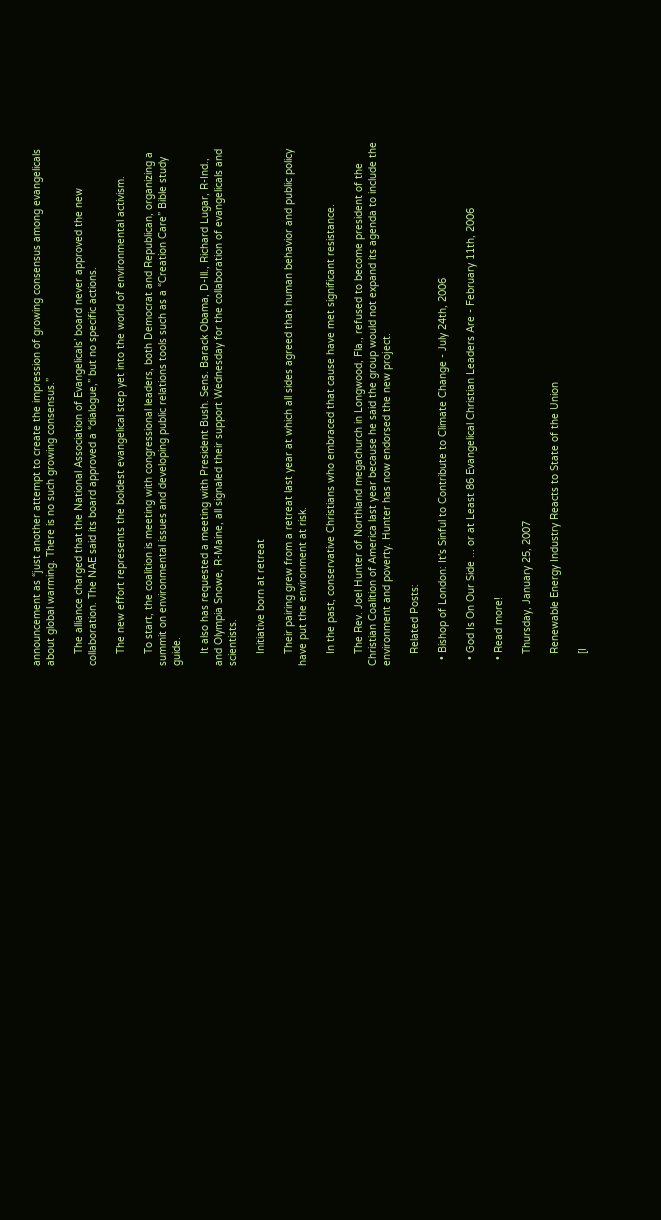announcement as “just another attempt to create the impression of growing consensus among evangelicals about global warming. There is no such growing consensus.”

    The alliance charged that the National Association of Evangelicals’ board never approved the new collaboration. The NAE said its board approved a “dialogue,” but no specific actions.

    The new effort represents the boldest evangelical step yet into the world of environmental activism.

    To start, the coalition is meeting with congressional leaders, both Democrat and Republican, organizing a summit on environmental issues and developing public relations tools such as a “Creation Care” Bible study guide.

    It also has requested a meeting with President Bush. Sens. Barack Obama, D-Ill., Richard Lugar, R-Ind., and Olympia Snowe, R-Maine, all signaled their support Wednesday for the collaboration of evangelicals and scientists.

    Initiative born at retreat

    Their pairing grew from a retreat last year at which all sides agreed that human behavior and public policy have put the environment at risk.

    In the past, conservative Christians who embraced that cause have met significant resistance.

    The Rev. Joel Hunter of Northland megachurch in Longwood, Fla., refused to become president of the Christian Coalition of America last year because he said the group would not expand its agenda to include the environment and poverty. Hunter has now endorsed the new project.

    Related Posts:

  • Bishop of London: It's Sinful to Contribute to Climate Change - July 24th, 2006

  • God Is On Our Side ... or at Least 86 Evangelical Christian Leaders Are - February 11th, 2006

  • Read more!

    Thursday, January 25, 2007

    Renewable Energy Industry Reacts to State of the Union

    [I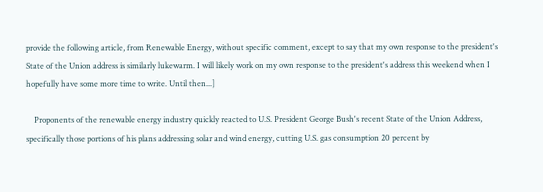provide the following article, from Renewable Energy, without specific comment, except to say that my own response to the president's State of the Union address is similarly lukewarm. I will likely work on my own response to the president's address this weekend when I hopefully have some more time to write. Until then...]

    Proponents of the renewable energy industry quickly reacted to U.S. President George Bush's recent State of the Union Address, specifically those portions of his plans addressing solar and wind energy, cutting U.S. gas consumption 20 percent by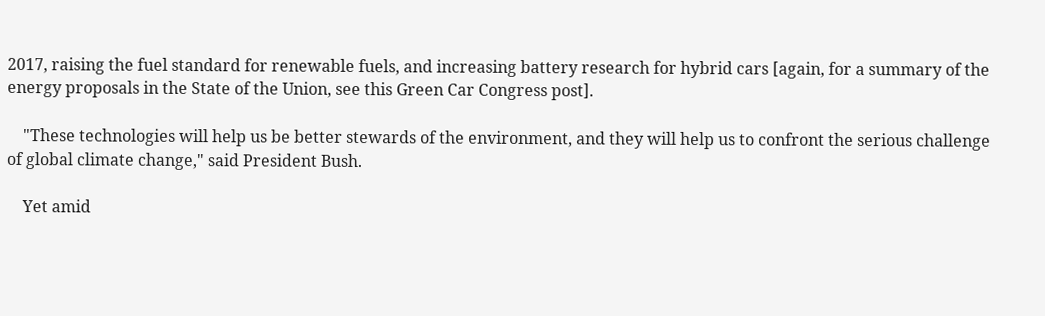2017, raising the fuel standard for renewable fuels, and increasing battery research for hybrid cars [again, for a summary of the energy proposals in the State of the Union, see this Green Car Congress post].

    "These technologies will help us be better stewards of the environment, and they will help us to confront the serious challenge of global climate change," said President Bush.

    Yet amid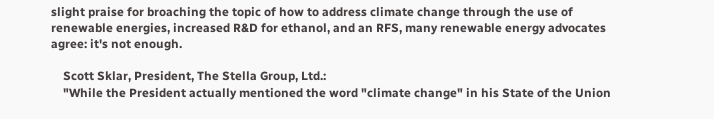slight praise for broaching the topic of how to address climate change through the use of renewable energies, increased R&D for ethanol, and an RFS, many renewable energy advocates agree: it's not enough.

    Scott Sklar, President, The Stella Group, Ltd.:
    "While the President actually mentioned the word "climate change" in his State of the Union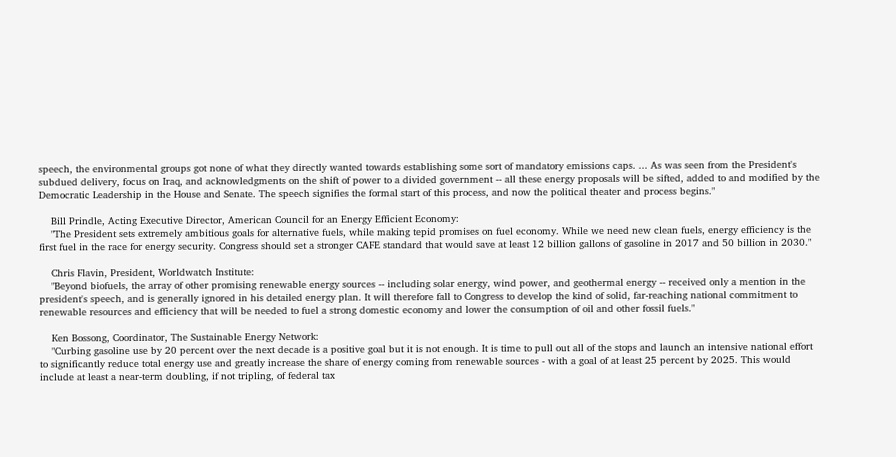speech, the environmental groups got none of what they directly wanted towards establishing some sort of mandatory emissions caps. ... As was seen from the President's subdued delivery, focus on Iraq, and acknowledgments on the shift of power to a divided government -- all these energy proposals will be sifted, added to and modified by the Democratic Leadership in the House and Senate. The speech signifies the formal start of this process, and now the political theater and process begins."

    Bill Prindle, Acting Executive Director, American Council for an Energy Efficient Economy:
    "The President sets extremely ambitious goals for alternative fuels, while making tepid promises on fuel economy. While we need new clean fuels, energy efficiency is the first fuel in the race for energy security. Congress should set a stronger CAFE standard that would save at least 12 billion gallons of gasoline in 2017 and 50 billion in 2030."

    Chris Flavin, President, Worldwatch Institute:
    "Beyond biofuels, the array of other promising renewable energy sources -- including solar energy, wind power, and geothermal energy -- received only a mention in the president's speech, and is generally ignored in his detailed energy plan. It will therefore fall to Congress to develop the kind of solid, far-reaching national commitment to renewable resources and efficiency that will be needed to fuel a strong domestic economy and lower the consumption of oil and other fossil fuels."

    Ken Bossong, Coordinator, The Sustainable Energy Network:
    "Curbing gasoline use by 20 percent over the next decade is a positive goal but it is not enough. It is time to pull out all of the stops and launch an intensive national effort to significantly reduce total energy use and greatly increase the share of energy coming from renewable sources - with a goal of at least 25 percent by 2025. This would include at least a near-term doubling, if not tripling, of federal tax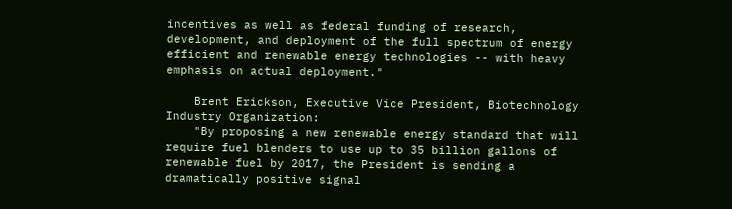incentives as well as federal funding of research, development, and deployment of the full spectrum of energy efficient and renewable energy technologies -- with heavy emphasis on actual deployment."

    Brent Erickson, Executive Vice President, Biotechnology Industry Organization:
    "By proposing a new renewable energy standard that will require fuel blenders to use up to 35 billion gallons of renewable fuel by 2017, the President is sending a dramatically positive signal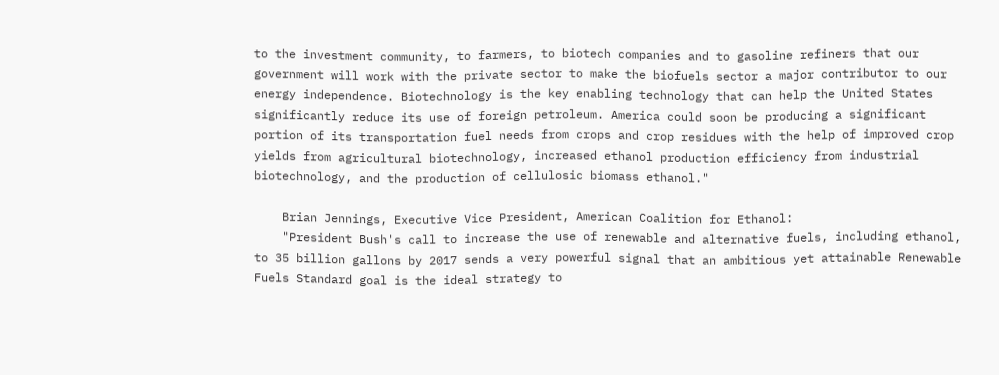to the investment community, to farmers, to biotech companies and to gasoline refiners that our government will work with the private sector to make the biofuels sector a major contributor to our energy independence. Biotechnology is the key enabling technology that can help the United States significantly reduce its use of foreign petroleum. America could soon be producing a significant portion of its transportation fuel needs from crops and crop residues with the help of improved crop yields from agricultural biotechnology, increased ethanol production efficiency from industrial biotechnology, and the production of cellulosic biomass ethanol."

    Brian Jennings, Executive Vice President, American Coalition for Ethanol:
    "President Bush's call to increase the use of renewable and alternative fuels, including ethanol, to 35 billion gallons by 2017 sends a very powerful signal that an ambitious yet attainable Renewable Fuels Standard goal is the ideal strategy to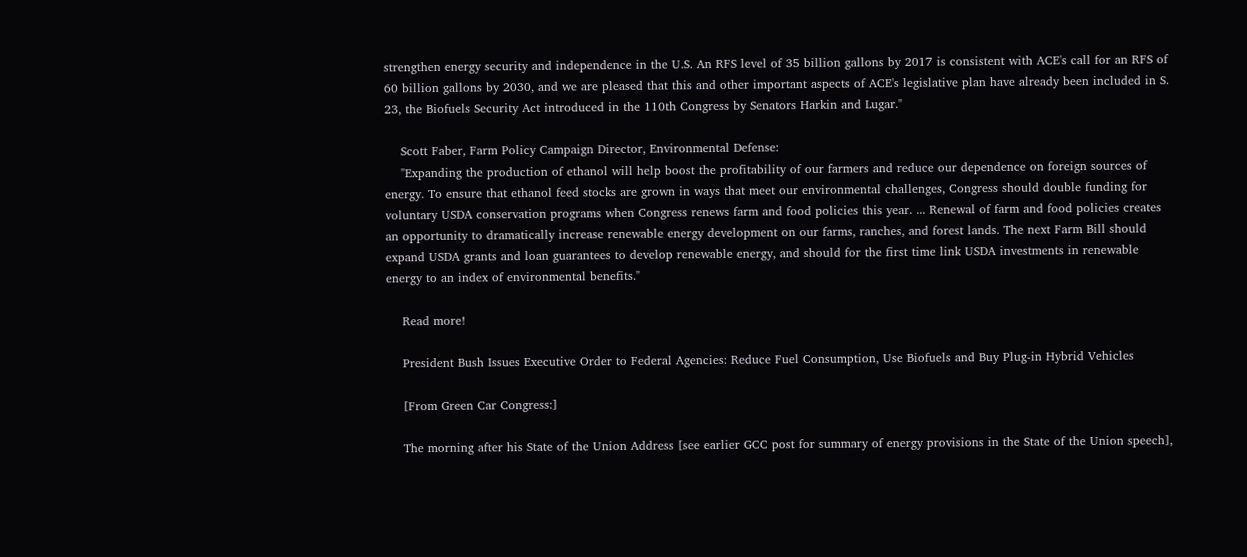strengthen energy security and independence in the U.S. An RFS level of 35 billion gallons by 2017 is consistent with ACE's call for an RFS of 60 billion gallons by 2030, and we are pleased that this and other important aspects of ACE's legislative plan have already been included in S. 23, the Biofuels Security Act introduced in the 110th Congress by Senators Harkin and Lugar."

    Scott Faber, Farm Policy Campaign Director, Environmental Defense:
    "Expanding the production of ethanol will help boost the profitability of our farmers and reduce our dependence on foreign sources of energy. To ensure that ethanol feed stocks are grown in ways that meet our environmental challenges, Congress should double funding for voluntary USDA conservation programs when Congress renews farm and food policies this year. ... Renewal of farm and food policies creates an opportunity to dramatically increase renewable energy development on our farms, ranches, and forest lands. The next Farm Bill should expand USDA grants and loan guarantees to develop renewable energy, and should for the first time link USDA investments in renewable energy to an index of environmental benefits."

    Read more!

    President Bush Issues Executive Order to Federal Agencies: Reduce Fuel Consumption, Use Biofuels and Buy Plug-in Hybrid Vehicles

    [From Green Car Congress:]

    The morning after his State of the Union Address [see earlier GCC post for summary of energy provisions in the State of the Union speech],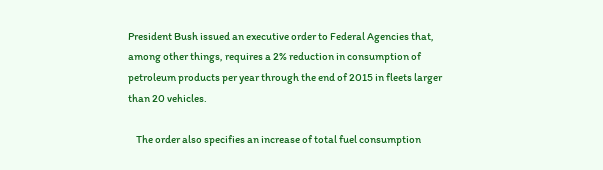President Bush issued an executive order to Federal Agencies that, among other things, requires a 2% reduction in consumption of petroleum products per year through the end of 2015 in fleets larger than 20 vehicles.

    The order also specifies an increase of total fuel consumption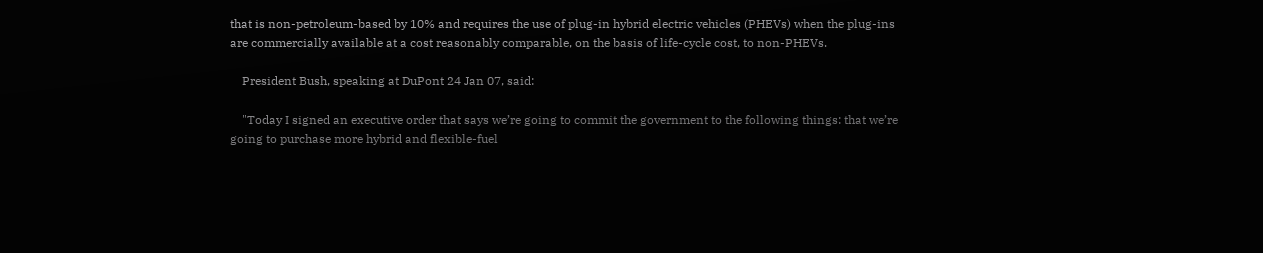that is non-petroleum-based by 10% and requires the use of plug-in hybrid electric vehicles (PHEVs) when the plug-ins are commercially available at a cost reasonably comparable, on the basis of life-cycle cost, to non-PHEVs.

    President Bush, speaking at DuPont 24 Jan 07, said:

    "Today I signed an executive order that says we’re going to commit the government to the following things: that we’re going to purchase more hybrid and flexible-fuel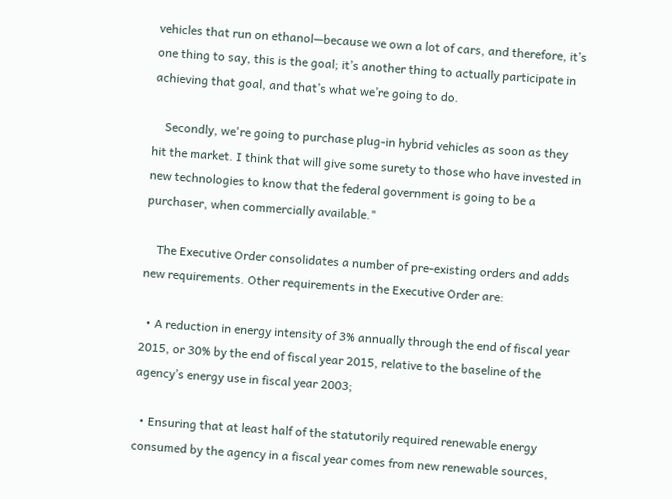vehicles that run on ethanol—because we own a lot of cars, and therefore, it’s one thing to say, this is the goal; it’s another thing to actually participate in achieving that goal, and that’s what we’re going to do.

    Secondly, we're going to purchase plug-in hybrid vehicles as soon as they hit the market. I think that will give some surety to those who have invested in new technologies to know that the federal government is going to be a purchaser, when commercially available."

    The Executive Order consolidates a number of pre-existing orders and adds new requirements. Other requirements in the Executive Order are:

  • A reduction in energy intensity of 3% annually through the end of fiscal year 2015, or 30% by the end of fiscal year 2015, relative to the baseline of the agency’s energy use in fiscal year 2003;

  • Ensuring that at least half of the statutorily required renewable energy consumed by the agency in a fiscal year comes from new renewable sources,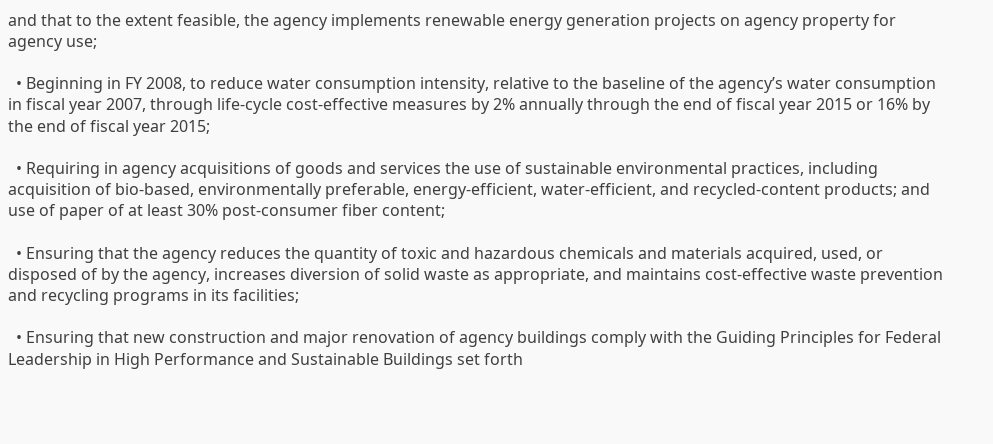and that to the extent feasible, the agency implements renewable energy generation projects on agency property for agency use;

  • Beginning in FY 2008, to reduce water consumption intensity, relative to the baseline of the agency’s water consumption in fiscal year 2007, through life-cycle cost-effective measures by 2% annually through the end of fiscal year 2015 or 16% by the end of fiscal year 2015;

  • Requiring in agency acquisitions of goods and services the use of sustainable environmental practices, including acquisition of bio-based, environmentally preferable, energy-efficient, water-efficient, and recycled-content products; and use of paper of at least 30% post-consumer fiber content;

  • Ensuring that the agency reduces the quantity of toxic and hazardous chemicals and materials acquired, used, or disposed of by the agency, increases diversion of solid waste as appropriate, and maintains cost-effective waste prevention and recycling programs in its facilities;

  • Ensuring that new construction and major renovation of agency buildings comply with the Guiding Principles for Federal Leadership in High Performance and Sustainable Buildings set forth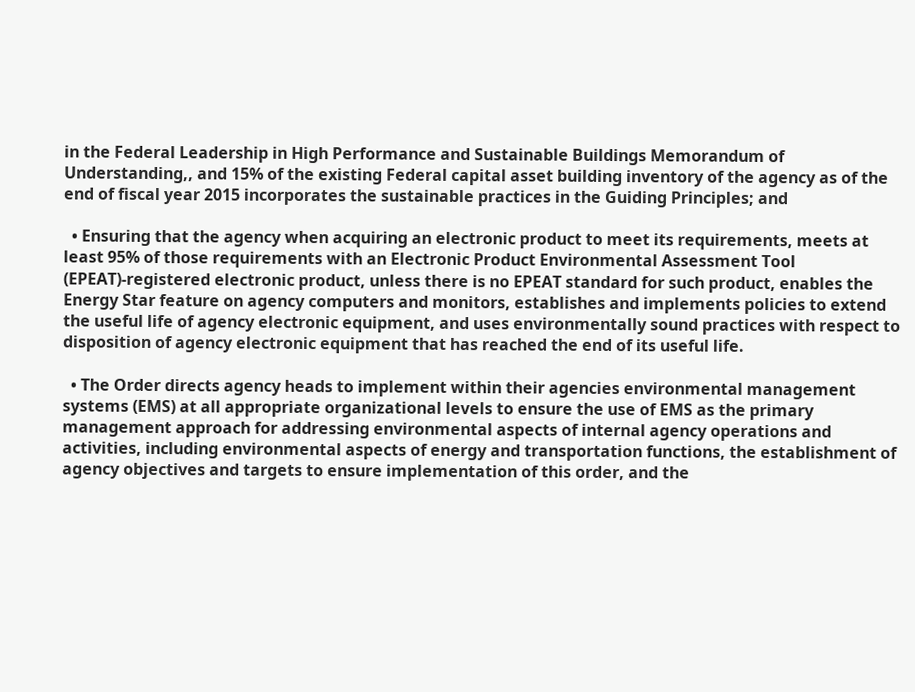in the Federal Leadership in High Performance and Sustainable Buildings Memorandum of Understanding,, and 15% of the existing Federal capital asset building inventory of the agency as of the end of fiscal year 2015 incorporates the sustainable practices in the Guiding Principles; and

  • Ensuring that the agency when acquiring an electronic product to meet its requirements, meets at least 95% of those requirements with an Electronic Product Environmental Assessment Tool (EPEAT)-registered electronic product, unless there is no EPEAT standard for such product, enables the Energy Star feature on agency computers and monitors, establishes and implements policies to extend the useful life of agency electronic equipment, and uses environmentally sound practices with respect to disposition of agency electronic equipment that has reached the end of its useful life.

  • The Order directs agency heads to implement within their agencies environmental management systems (EMS) at all appropriate organizational levels to ensure the use of EMS as the primary management approach for addressing environmental aspects of internal agency operations and activities, including environmental aspects of energy and transportation functions, the establishment of agency objectives and targets to ensure implementation of this order, and the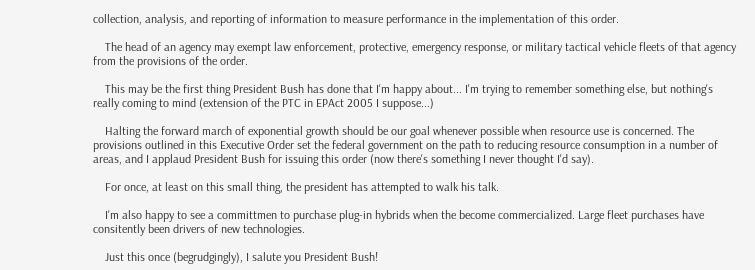collection, analysis, and reporting of information to measure performance in the implementation of this order.

    The head of an agency may exempt law enforcement, protective, emergency response, or military tactical vehicle fleets of that agency from the provisions of the order.

    This may be the first thing President Bush has done that I'm happy about... I'm trying to remember something else, but nothing's really coming to mind (extension of the PTC in EPAct 2005 I suppose...)

    Halting the forward march of exponential growth should be our goal whenever possible when resource use is concerned. The provisions outlined in this Executive Order set the federal government on the path to reducing resource consumption in a number of areas, and I applaud President Bush for issuing this order (now there's something I never thought I'd say).

    For once, at least on this small thing, the president has attempted to walk his talk.

    I'm also happy to see a committmen to purchase plug-in hybrids when the become commercialized. Large fleet purchases have consitently been drivers of new technologies.

    Just this once (begrudgingly), I salute you President Bush!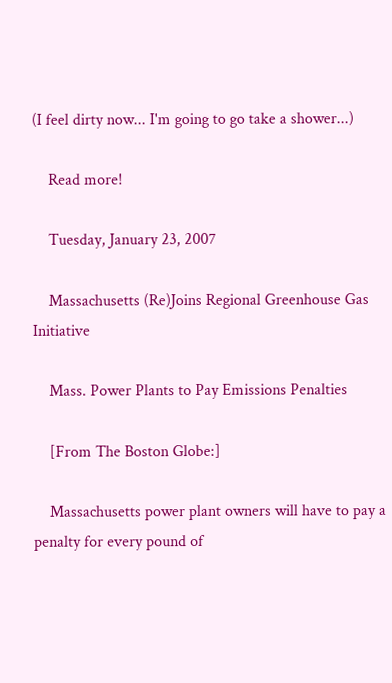(I feel dirty now... I'm going to go take a shower...)

    Read more!

    Tuesday, January 23, 2007

    Massachusetts (Re)Joins Regional Greenhouse Gas Initiative

    Mass. Power Plants to Pay Emissions Penalties

    [From The Boston Globe:]

    Massachusetts power plant owners will have to pay a penalty for every pound of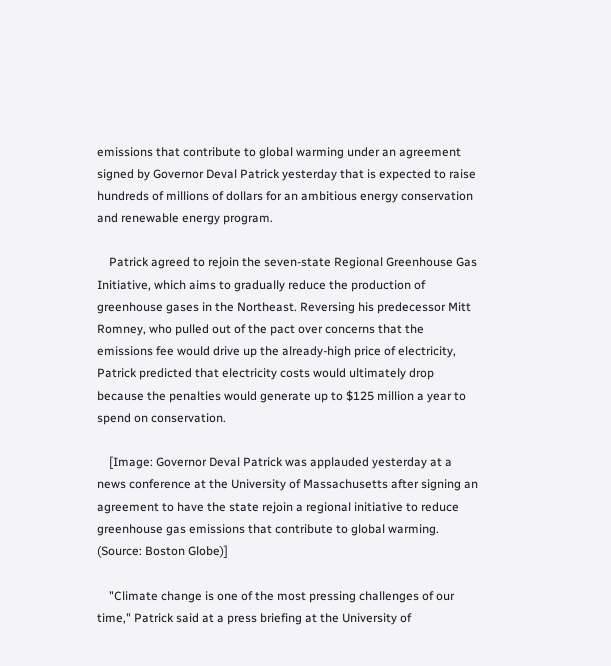emissions that contribute to global warming under an agreement signed by Governor Deval Patrick yesterday that is expected to raise hundreds of millions of dollars for an ambitious energy conservation and renewable energy program.

    Patrick agreed to rejoin the seven-state Regional Greenhouse Gas Initiative, which aims to gradually reduce the production of greenhouse gases in the Northeast. Reversing his predecessor Mitt Romney, who pulled out of the pact over concerns that the emissions fee would drive up the already-high price of electricity, Patrick predicted that electricity costs would ultimately drop because the penalties would generate up to $125 million a year to spend on conservation.

    [Image: Governor Deval Patrick was applauded yesterday at a news conference at the University of Massachusetts after signing an agreement to have the state rejoin a regional initiative to reduce greenhouse gas emissions that contribute to global warming. (Source: Boston Globe)]

    "Climate change is one of the most pressing challenges of our time," Patrick said at a press briefing at the University of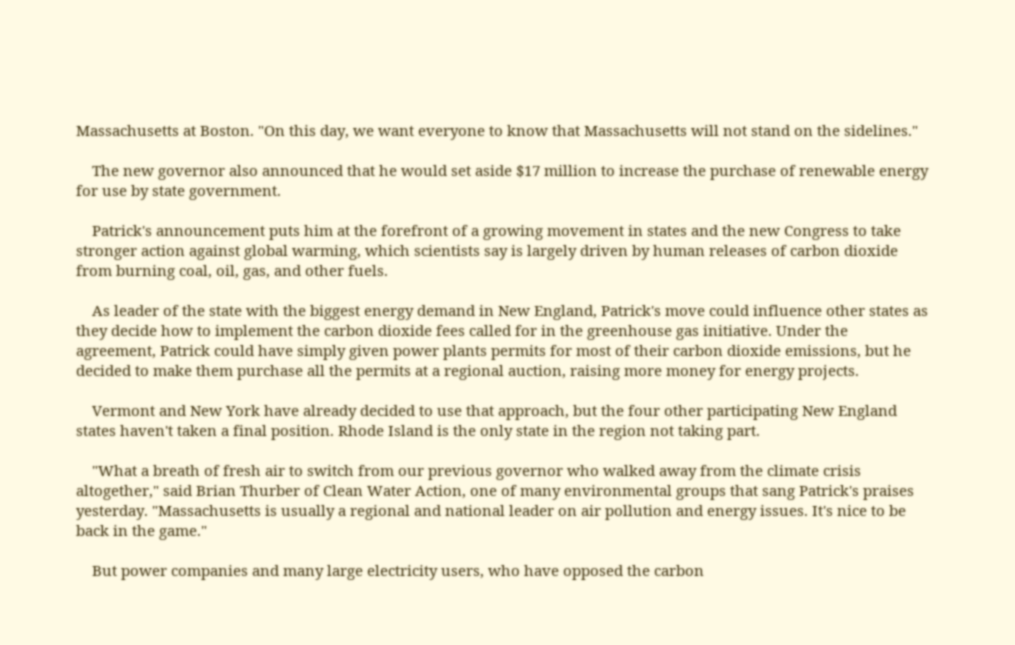Massachusetts at Boston. "On this day, we want everyone to know that Massachusetts will not stand on the sidelines."

    The new governor also announced that he would set aside $17 million to increase the purchase of renewable energy for use by state government.

    Patrick's announcement puts him at the forefront of a growing movement in states and the new Congress to take stronger action against global warming, which scientists say is largely driven by human releases of carbon dioxide from burning coal, oil, gas, and other fuels.

    As leader of the state with the biggest energy demand in New England, Patrick's move could influence other states as they decide how to implement the carbon dioxide fees called for in the greenhouse gas initiative. Under the agreement, Patrick could have simply given power plants permits for most of their carbon dioxide emissions, but he decided to make them purchase all the permits at a regional auction, raising more money for energy projects.

    Vermont and New York have already decided to use that approach, but the four other participating New England states haven't taken a final position. Rhode Island is the only state in the region not taking part.

    "What a breath of fresh air to switch from our previous governor who walked away from the climate crisis altogether," said Brian Thurber of Clean Water Action, one of many environmental groups that sang Patrick's praises yesterday. "Massachusetts is usually a regional and national leader on air pollution and energy issues. It's nice to be back in the game."

    But power companies and many large electricity users, who have opposed the carbon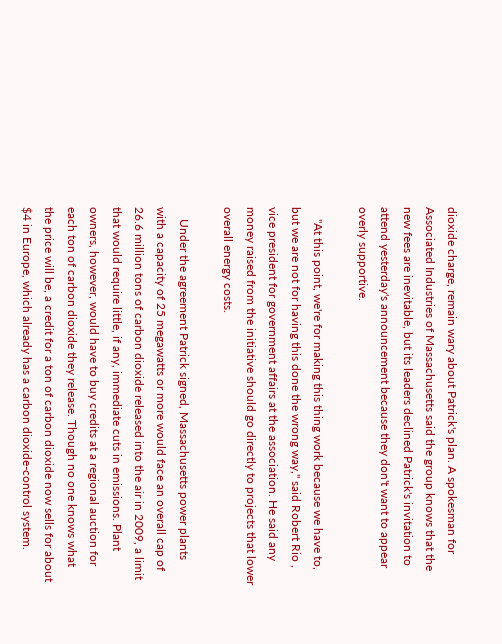dioxide charge, remain wary about Patrick's plan. A spokesman for Associated Industries of Massachusetts said the group knows that the new fees are inevitable, but its leaders declined Patrick's invitation to attend yesterday's announcement because they don't want to appear overly supportive.

    "At this point, we're for making this thing work because we have to, but we are not for having this done the wrong way," said Robert Rio , vice president for government affairs at the association. He said any money raised from the initiative should go directly to projects that lower overall energy costs.

    Under the agreement Patrick signed, Massachusetts power plants with a capacity of 25 megawatts or more would face an overall cap of 26.6 million tons of carbon dioxide released into the air in 2009, a limit that would require little, if any, immediate cuts in emissions. Plant owners, however, would have to buy credits at a regional auction for each ton of carbon dioxide they release. Though no one knows what the price will be, a credit for a ton of carbon dioxide now sells for about $4 in Europe, which already has a carbon dioxide-control system.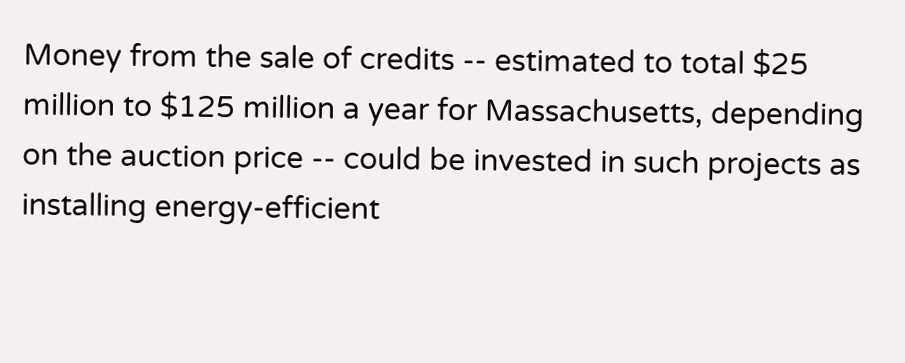Money from the sale of credits -- estimated to total $25 million to $125 million a year for Massachusetts, depending on the auction price -- could be invested in such projects as installing energy-efficient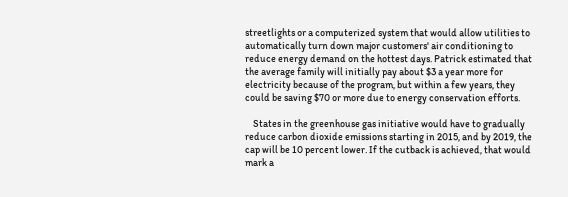streetlights or a computerized system that would allow utilities to automatically turn down major customers' air conditioning to reduce energy demand on the hottest days. Patrick estimated that the average family will initially pay about $3 a year more for electricity because of the program, but within a few years, they could be saving $70 or more due to energy conservation efforts.

    States in the greenhouse gas initiative would have to gradually reduce carbon dioxide emissions starting in 2015, and by 2019, the cap will be 10 percent lower. If the cutback is achieved, that would mark a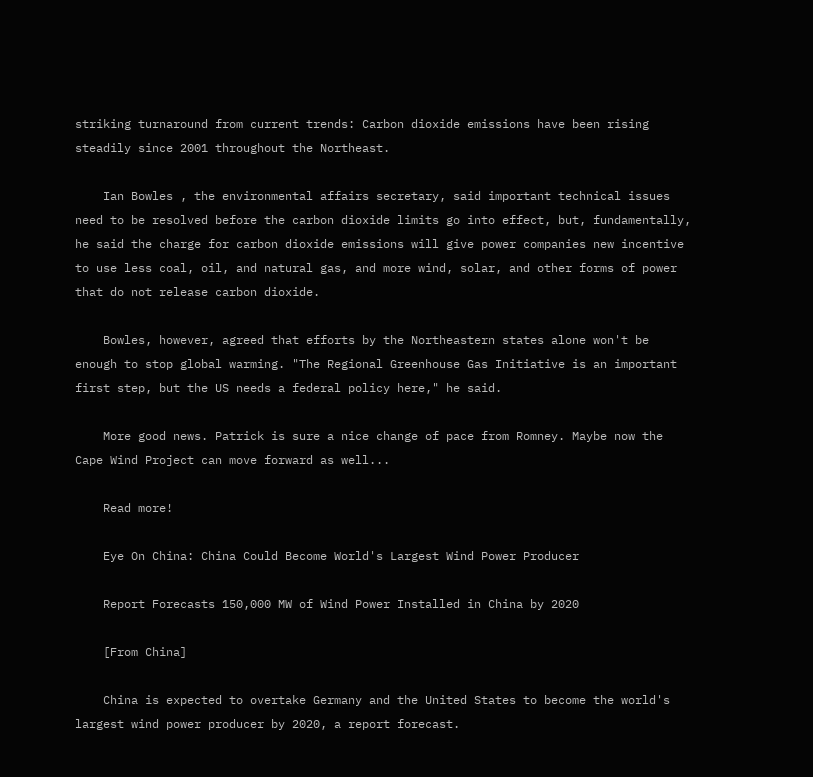striking turnaround from current trends: Carbon dioxide emissions have been rising steadily since 2001 throughout the Northeast.

    Ian Bowles , the environmental affairs secretary, said important technical issues need to be resolved before the carbon dioxide limits go into effect, but, fundamentally, he said the charge for carbon dioxide emissions will give power companies new incentive to use less coal, oil, and natural gas, and more wind, solar, and other forms of power that do not release carbon dioxide.

    Bowles, however, agreed that efforts by the Northeastern states alone won't be enough to stop global warming. "The Regional Greenhouse Gas Initiative is an important first step, but the US needs a federal policy here," he said.

    More good news. Patrick is sure a nice change of pace from Romney. Maybe now the Cape Wind Project can move forward as well...

    Read more!

    Eye On China: China Could Become World's Largest Wind Power Producer

    Report Forecasts 150,000 MW of Wind Power Installed in China by 2020

    [From China]

    China is expected to overtake Germany and the United States to become the world's largest wind power producer by 2020, a report forecast.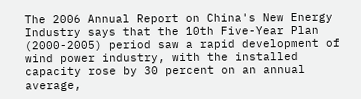The 2006 Annual Report on China's New Energy Industry says that the 10th Five-Year Plan (2000-2005) period saw a rapid development of wind power industry, with the installed capacity rose by 30 percent on an annual average,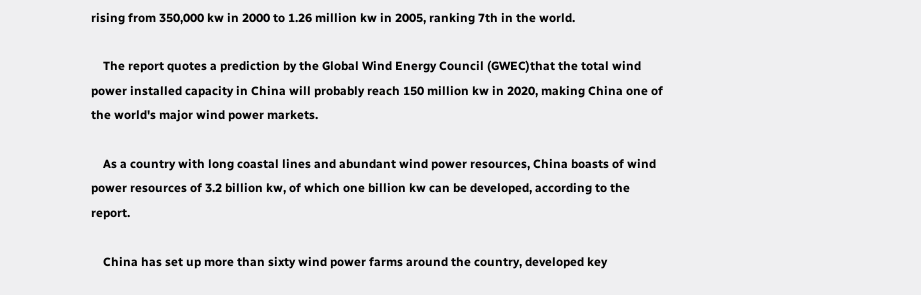rising from 350,000 kw in 2000 to 1.26 million kw in 2005, ranking 7th in the world.

    The report quotes a prediction by the Global Wind Energy Council (GWEC)that the total wind power installed capacity in China will probably reach 150 million kw in 2020, making China one of the world's major wind power markets.

    As a country with long coastal lines and abundant wind power resources, China boasts of wind power resources of 3.2 billion kw, of which one billion kw can be developed, according to the report.

    China has set up more than sixty wind power farms around the country, developed key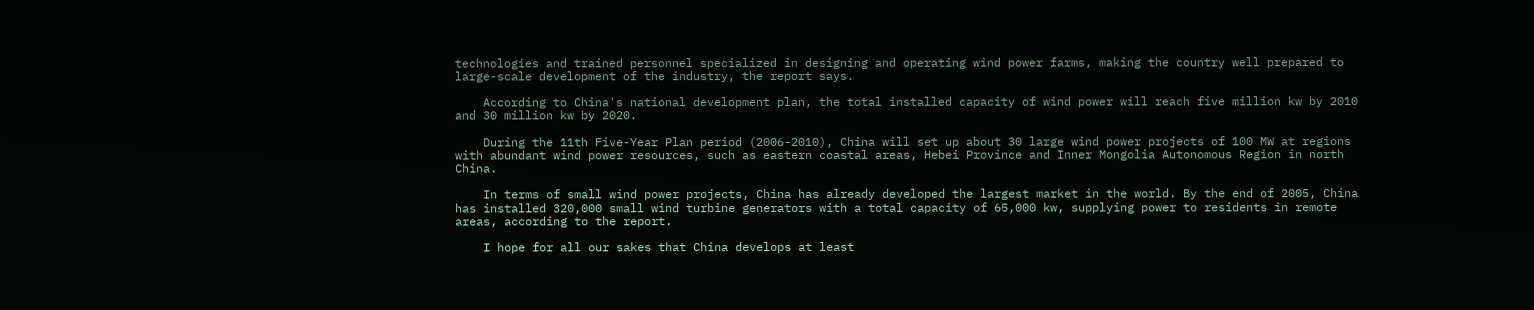technologies and trained personnel specialized in designing and operating wind power farms, making the country well prepared to large-scale development of the industry, the report says.

    According to China's national development plan, the total installed capacity of wind power will reach five million kw by 2010 and 30 million kw by 2020.

    During the 11th Five-Year Plan period (2006-2010), China will set up about 30 large wind power projects of 100 MW at regions with abundant wind power resources, such as eastern coastal areas, Hebei Province and Inner Mongolia Autonomous Region in north China.

    In terms of small wind power projects, China has already developed the largest market in the world. By the end of 2005, China has installed 320,000 small wind turbine generators with a total capacity of 65,000 kw, supplying power to residents in remote areas, according to the report.

    I hope for all our sakes that China develops at least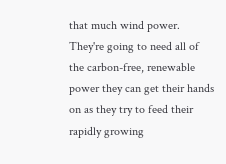that much wind power. They're going to need all of the carbon-free, renewable power they can get their hands on as they try to feed their rapidly growing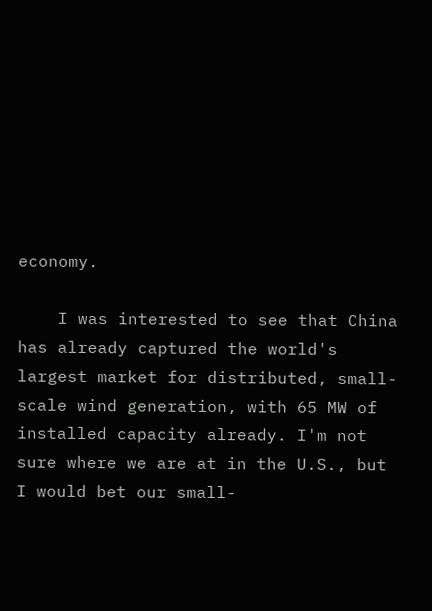economy.

    I was interested to see that China has already captured the world's largest market for distributed, small-scale wind generation, with 65 MW of installed capacity already. I'm not sure where we are at in the U.S., but I would bet our small-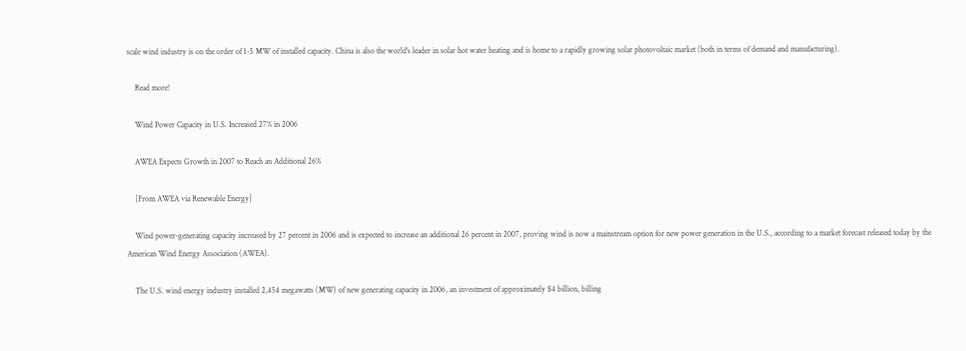scale wind industry is on the order of 1-5 MW of installed capacity. China is also the world's leader in solar hot water heating and is home to a rapidly growing solar photovoltaic market (both in terms of demand and manufacturing).

    Read more!

    Wind Power Capacity in U.S. Increased 27% in 2006

    AWEA Expects Growth in 2007 to Reach an Additional 26%

    [From AWEA via Renewable Energy]

    Wind power-generating capacity increased by 27 percent in 2006 and is expected to increase an additional 26 percent in 2007, proving wind is now a mainstream option for new power generation in the U.S., according to a market forecast released today by the American Wind Energy Association (AWEA).

    The U.S. wind energy industry installed 2,454 megawatts (MW) of new generating capacity in 2006, an investment of approximately $4 billion, billing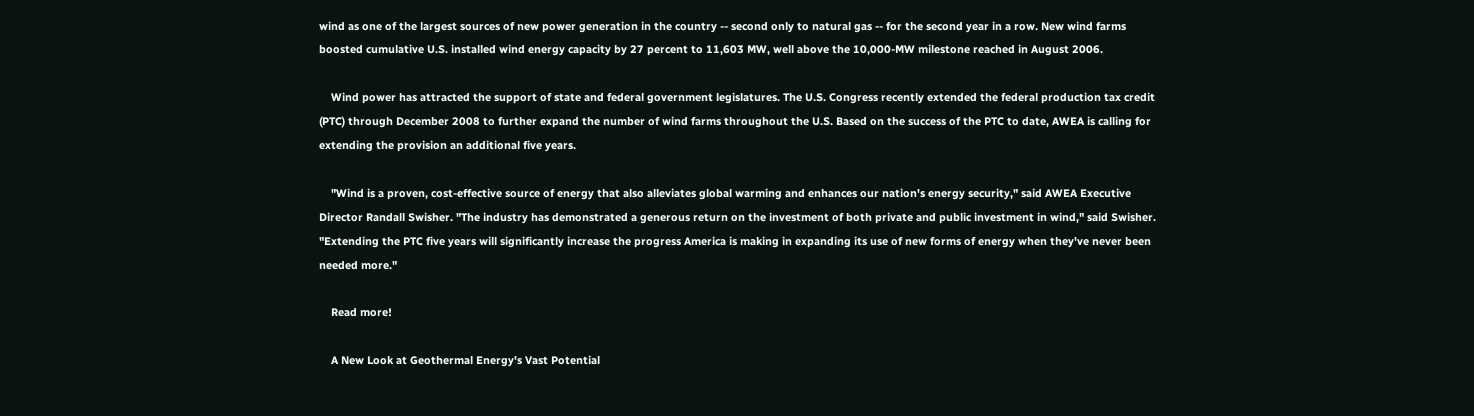wind as one of the largest sources of new power generation in the country -- second only to natural gas -- for the second year in a row. New wind farms boosted cumulative U.S. installed wind energy capacity by 27 percent to 11,603 MW, well above the 10,000-MW milestone reached in August 2006.

    Wind power has attracted the support of state and federal government legislatures. The U.S. Congress recently extended the federal production tax credit (PTC) through December 2008 to further expand the number of wind farms throughout the U.S. Based on the success of the PTC to date, AWEA is calling for extending the provision an additional five years.

    "Wind is a proven, cost-effective source of energy that also alleviates global warming and enhances our nation's energy security," said AWEA Executive Director Randall Swisher. "The industry has demonstrated a generous return on the investment of both private and public investment in wind," said Swisher. "Extending the PTC five years will significantly increase the progress America is making in expanding its use of new forms of energy when they've never been needed more."

    Read more!

    A New Look at Geothermal Energy's Vast Potential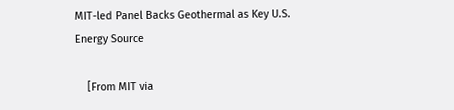MIT-led Panel Backs Geothermal as Key U.S. Energy Source

    [From MIT via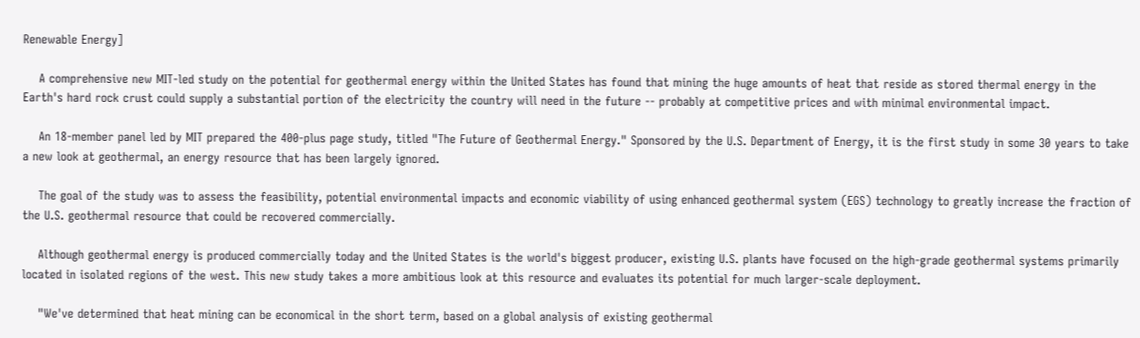Renewable Energy]

    A comprehensive new MIT-led study on the potential for geothermal energy within the United States has found that mining the huge amounts of heat that reside as stored thermal energy in the Earth's hard rock crust could supply a substantial portion of the electricity the country will need in the future -- probably at competitive prices and with minimal environmental impact.

    An 18-member panel led by MIT prepared the 400-plus page study, titled "The Future of Geothermal Energy." Sponsored by the U.S. Department of Energy, it is the first study in some 30 years to take a new look at geothermal, an energy resource that has been largely ignored.

    The goal of the study was to assess the feasibility, potential environmental impacts and economic viability of using enhanced geothermal system (EGS) technology to greatly increase the fraction of the U.S. geothermal resource that could be recovered commercially.

    Although geothermal energy is produced commercially today and the United States is the world's biggest producer, existing U.S. plants have focused on the high-grade geothermal systems primarily located in isolated regions of the west. This new study takes a more ambitious look at this resource and evaluates its potential for much larger-scale deployment.

    "We've determined that heat mining can be economical in the short term, based on a global analysis of existing geothermal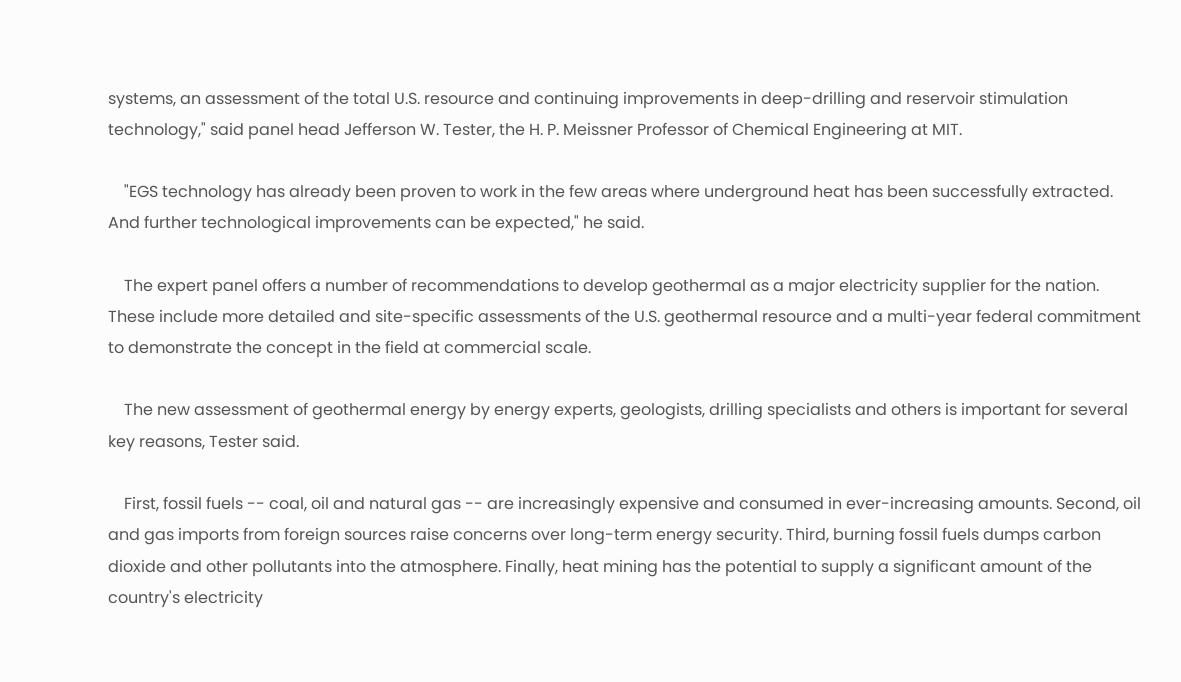systems, an assessment of the total U.S. resource and continuing improvements in deep-drilling and reservoir stimulation technology," said panel head Jefferson W. Tester, the H. P. Meissner Professor of Chemical Engineering at MIT.

    "EGS technology has already been proven to work in the few areas where underground heat has been successfully extracted. And further technological improvements can be expected," he said.

    The expert panel offers a number of recommendations to develop geothermal as a major electricity supplier for the nation. These include more detailed and site-specific assessments of the U.S. geothermal resource and a multi-year federal commitment to demonstrate the concept in the field at commercial scale.

    The new assessment of geothermal energy by energy experts, geologists, drilling specialists and others is important for several key reasons, Tester said.

    First, fossil fuels -- coal, oil and natural gas -- are increasingly expensive and consumed in ever-increasing amounts. Second, oil and gas imports from foreign sources raise concerns over long-term energy security. Third, burning fossil fuels dumps carbon dioxide and other pollutants into the atmosphere. Finally, heat mining has the potential to supply a significant amount of the country's electricity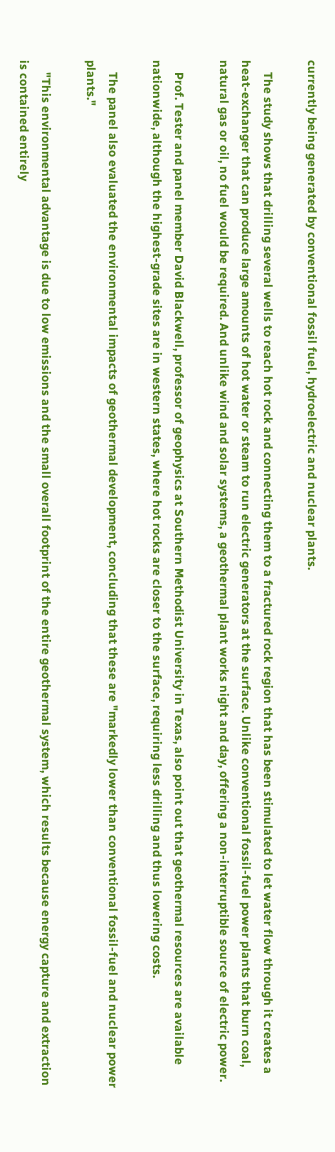currently being generated by conventional fossil fuel, hydroelectric and nuclear plants.

    The study shows that drilling several wells to reach hot rock and connecting them to a fractured rock region that has been stimulated to let water flow through it creates a heat-exchanger that can produce large amounts of hot water or steam to run electric generators at the surface. Unlike conventional fossil-fuel power plants that burn coal, natural gas or oil, no fuel would be required. And unlike wind and solar systems, a geothermal plant works night and day, offering a non-interruptible source of electric power.

    Prof. Tester and panel member David Blackwell, professor of geophysics at Southern Methodist University in Texas, also point out that geothermal resources are available nationwide, although the highest-grade sites are in western states, where hot rocks are closer to the surface, requiring less drilling and thus lowering costs.

    The panel also evaluated the environmental impacts of geothermal development, concluding that these are "markedly lower than conventional fossil-fuel and nuclear power plants."

    "This environmental advantage is due to low emissions and the small overall footprint of the entire geothermal system, which results because energy capture and extraction is contained entirely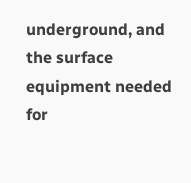underground, and the surface equipment needed for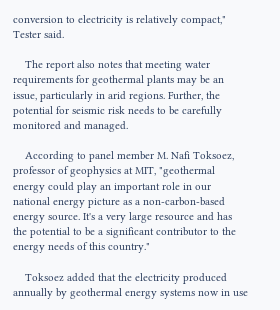conversion to electricity is relatively compact," Tester said.

    The report also notes that meeting water requirements for geothermal plants may be an issue, particularly in arid regions. Further, the potential for seismic risk needs to be carefully monitored and managed.

    According to panel member M. Nafi Toksoez, professor of geophysics at MIT, "geothermal energy could play an important role in our national energy picture as a non-carbon-based energy source. It's a very large resource and has the potential to be a significant contributor to the energy needs of this country."

    Toksoez added that the electricity produced annually by geothermal energy systems now in use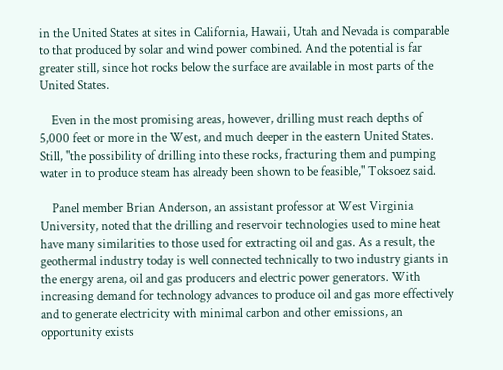in the United States at sites in California, Hawaii, Utah and Nevada is comparable to that produced by solar and wind power combined. And the potential is far greater still, since hot rocks below the surface are available in most parts of the United States.

    Even in the most promising areas, however, drilling must reach depths of 5,000 feet or more in the West, and much deeper in the eastern United States. Still, "the possibility of drilling into these rocks, fracturing them and pumping water in to produce steam has already been shown to be feasible," Toksoez said.

    Panel member Brian Anderson, an assistant professor at West Virginia University, noted that the drilling and reservoir technologies used to mine heat have many similarities to those used for extracting oil and gas. As a result, the geothermal industry today is well connected technically to two industry giants in the energy arena, oil and gas producers and electric power generators. With increasing demand for technology advances to produce oil and gas more effectively and to generate electricity with minimal carbon and other emissions, an opportunity exists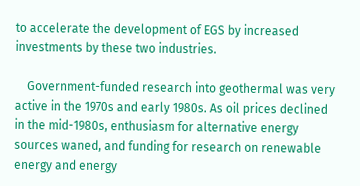to accelerate the development of EGS by increased investments by these two industries.

    Government-funded research into geothermal was very active in the 1970s and early 1980s. As oil prices declined in the mid-1980s, enthusiasm for alternative energy sources waned, and funding for research on renewable energy and energy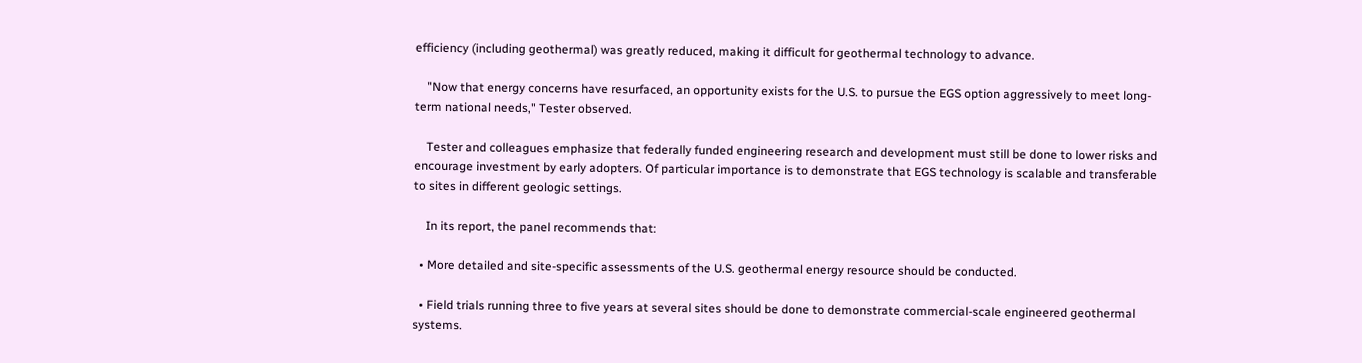efficiency (including geothermal) was greatly reduced, making it difficult for geothermal technology to advance.

    "Now that energy concerns have resurfaced, an opportunity exists for the U.S. to pursue the EGS option aggressively to meet long-term national needs," Tester observed.

    Tester and colleagues emphasize that federally funded engineering research and development must still be done to lower risks and encourage investment by early adopters. Of particular importance is to demonstrate that EGS technology is scalable and transferable to sites in different geologic settings.

    In its report, the panel recommends that:

  • More detailed and site-specific assessments of the U.S. geothermal energy resource should be conducted.

  • Field trials running three to five years at several sites should be done to demonstrate commercial-scale engineered geothermal systems.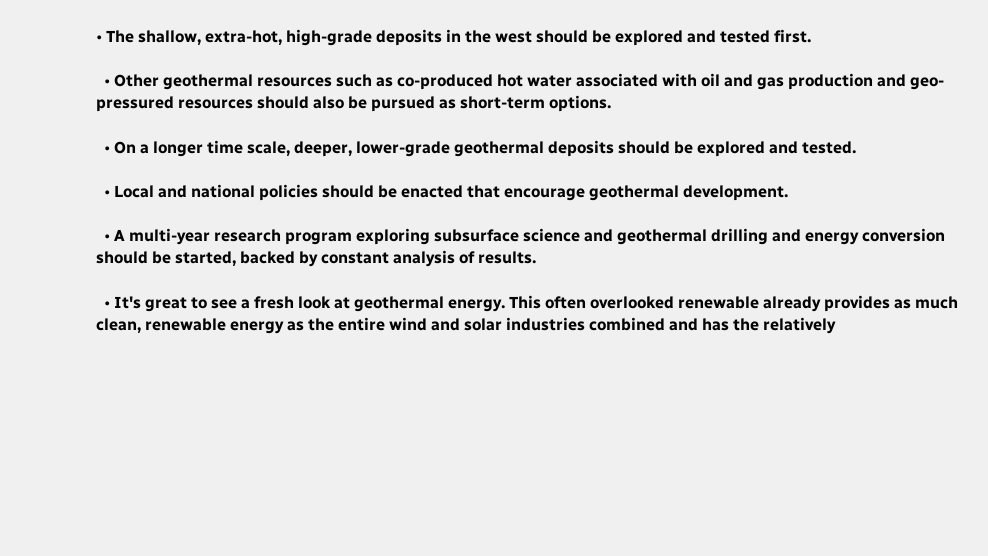• The shallow, extra-hot, high-grade deposits in the west should be explored and tested first.

  • Other geothermal resources such as co-produced hot water associated with oil and gas production and geo-pressured resources should also be pursued as short-term options.

  • On a longer time scale, deeper, lower-grade geothermal deposits should be explored and tested.

  • Local and national policies should be enacted that encourage geothermal development.

  • A multi-year research program exploring subsurface science and geothermal drilling and energy conversion should be started, backed by constant analysis of results.

  • It's great to see a fresh look at geothermal energy. This often overlooked renewable already provides as much clean, renewable energy as the entire wind and solar industries combined and has the relatively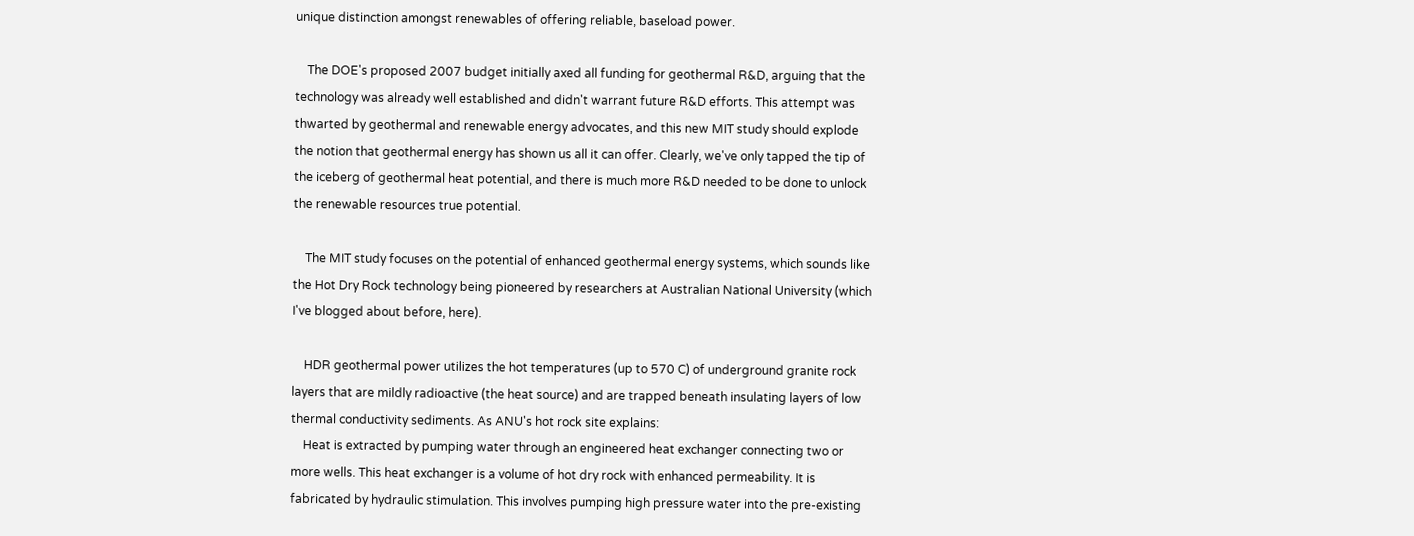unique distinction amongst renewables of offering reliable, baseload power.

    The DOE's proposed 2007 budget initially axed all funding for geothermal R&D, arguing that the technology was already well established and didn't warrant future R&D efforts. This attempt was thwarted by geothermal and renewable energy advocates, and this new MIT study should explode the notion that geothermal energy has shown us all it can offer. Clearly, we've only tapped the tip of the iceberg of geothermal heat potential, and there is much more R&D needed to be done to unlock the renewable resources true potential.

    The MIT study focuses on the potential of enhanced geothermal energy systems, which sounds like the Hot Dry Rock technology being pioneered by researchers at Australian National University (which I've blogged about before, here).

    HDR geothermal power utilizes the hot temperatures (up to 570 C) of underground granite rock layers that are mildly radioactive (the heat source) and are trapped beneath insulating layers of low thermal conductivity sediments. As ANU's hot rock site explains:
    Heat is extracted by pumping water through an engineered heat exchanger connecting two or more wells. This heat exchanger is a volume of hot dry rock with enhanced permeability. It is fabricated by hydraulic stimulation. This involves pumping high pressure water into the pre-existing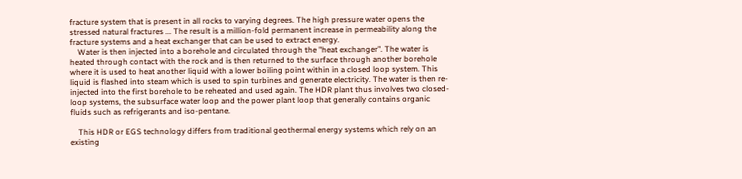fracture system that is present in all rocks to varying degrees. The high pressure water opens the stressed natural fractures ... The result is a million-fold permanent increase in permeability along the fracture systems and a heat exchanger that can be used to extract energy.
    Water is then injected into a borehole and circulated through the "heat exchanger". The water is heated through contact with the rock and is then returned to the surface through another borehole where it is used to heat another liquid with a lower boiling point within in a closed loop system. This liquid is flashed into steam which is used to spin turbines and generate electricity. The water is then re-injected into the first borehole to be reheated and used again. The HDR plant thus involves two closed-loop systems, the subsurface water loop and the power plant loop that generally contains organic fluids such as refrigerants and iso-pentane.

    This HDR or EGS technology differs from traditional geothermal energy systems which rely on an existing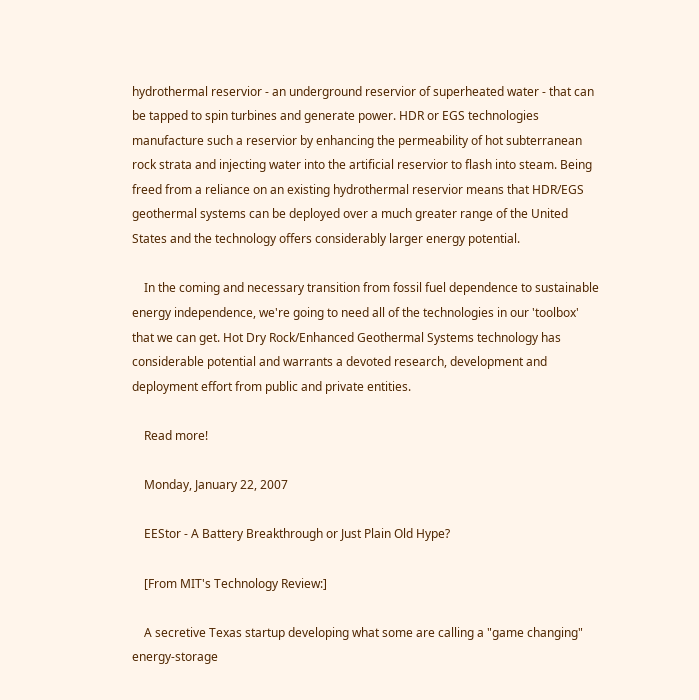hydrothermal reservior - an underground reservior of superheated water - that can be tapped to spin turbines and generate power. HDR or EGS technologies manufacture such a reservior by enhancing the permeability of hot subterranean rock strata and injecting water into the artificial reservior to flash into steam. Being freed from a reliance on an existing hydrothermal reservior means that HDR/EGS geothermal systems can be deployed over a much greater range of the United States and the technology offers considerably larger energy potential.

    In the coming and necessary transition from fossil fuel dependence to sustainable energy independence, we're going to need all of the technologies in our 'toolbox' that we can get. Hot Dry Rock/Enhanced Geothermal Systems technology has considerable potential and warrants a devoted research, development and deployment effort from public and private entities.

    Read more!

    Monday, January 22, 2007

    EEStor - A Battery Breakthrough or Just Plain Old Hype?

    [From MIT's Technology Review:]

    A secretive Texas startup developing what some are calling a "game changing" energy-storage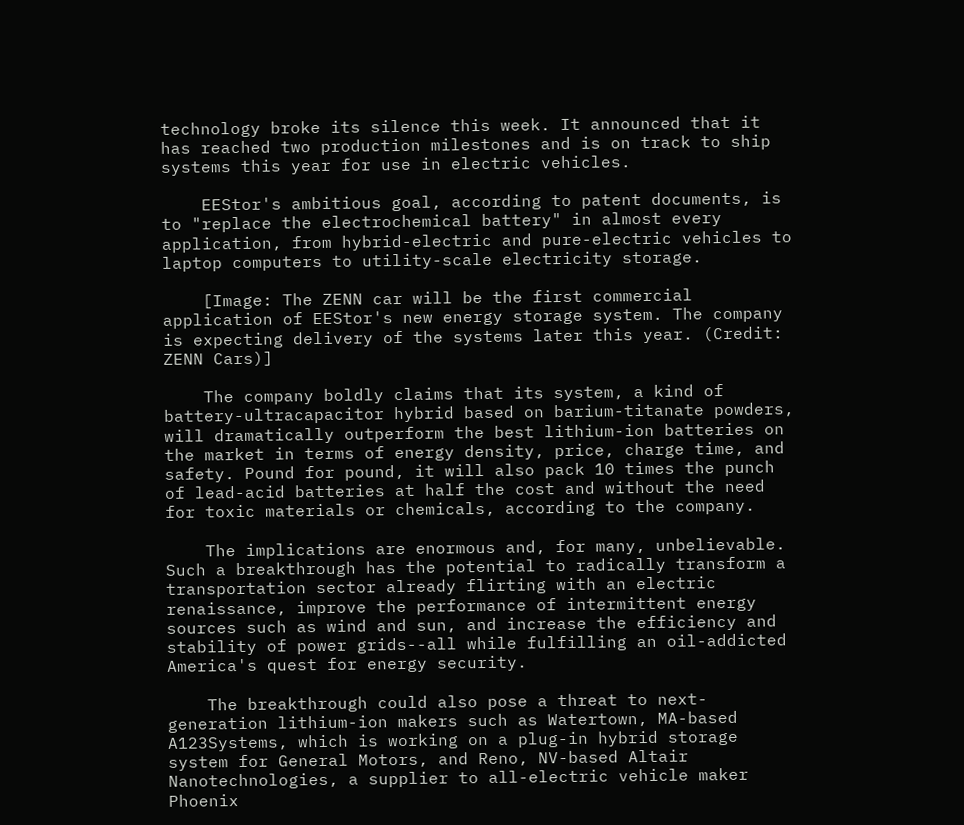technology broke its silence this week. It announced that it has reached two production milestones and is on track to ship systems this year for use in electric vehicles.

    EEStor's ambitious goal, according to patent documents, is to "replace the electrochemical battery" in almost every application, from hybrid-electric and pure-electric vehicles to laptop computers to utility-scale electricity storage.

    [Image: The ZENN car will be the first commercial application of EEStor's new energy storage system. The company is expecting delivery of the systems later this year. (Credit: ZENN Cars)]

    The company boldly claims that its system, a kind of battery-ultracapacitor hybrid based on barium-titanate powders, will dramatically outperform the best lithium-ion batteries on the market in terms of energy density, price, charge time, and safety. Pound for pound, it will also pack 10 times the punch of lead-acid batteries at half the cost and without the need for toxic materials or chemicals, according to the company.

    The implications are enormous and, for many, unbelievable. Such a breakthrough has the potential to radically transform a transportation sector already flirting with an electric renaissance, improve the performance of intermittent energy sources such as wind and sun, and increase the efficiency and stability of power grids--all while fulfilling an oil-addicted America's quest for energy security.

    The breakthrough could also pose a threat to next-generation lithium-ion makers such as Watertown, MA-based A123Systems, which is working on a plug-in hybrid storage system for General Motors, and Reno, NV-based Altair Nanotechnologies, a supplier to all-electric vehicle maker Phoenix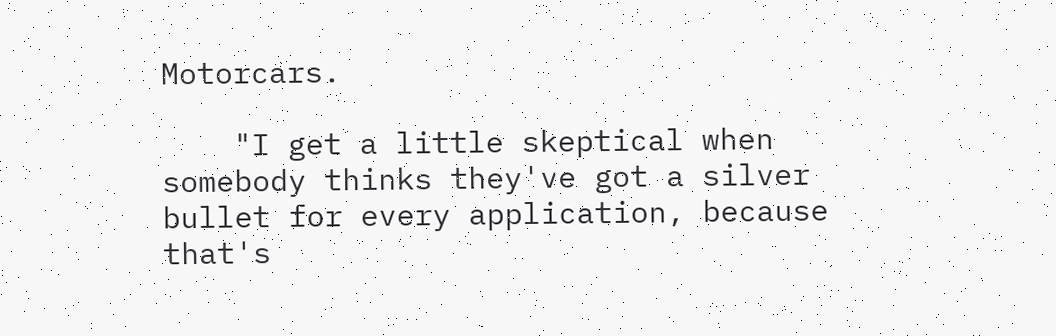Motorcars.

    "I get a little skeptical when somebody thinks they've got a silver bullet for every application, because that's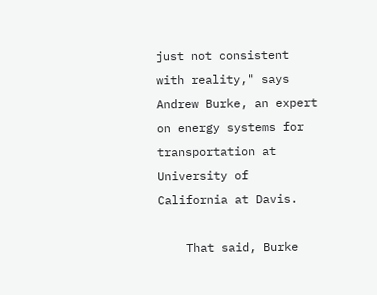just not consistent with reality," says Andrew Burke, an expert on energy systems for transportation at University of California at Davis.

    That said, Burke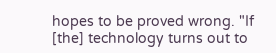hopes to be proved wrong. "If [the] technology turns out to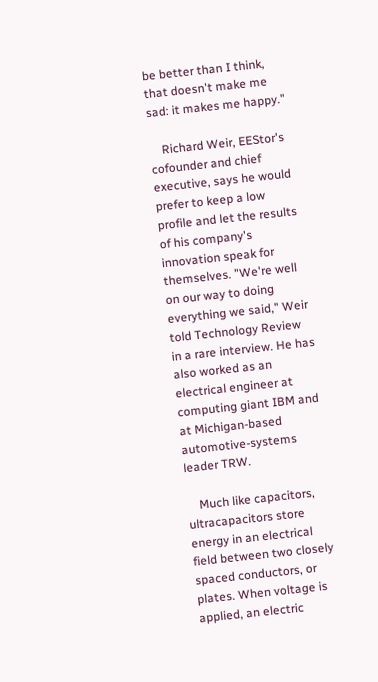be better than I think, that doesn't make me sad: it makes me happy."

    Richard Weir, EEStor's cofounder and chief executive, says he would prefer to keep a low profile and let the results of his company's innovation speak for themselves. "We're well on our way to doing everything we said," Weir told Technology Review in a rare interview. He has also worked as an electrical engineer at computing giant IBM and at Michigan-based automotive-systems leader TRW.

    Much like capacitors, ultracapacitors store energy in an electrical field between two closely spaced conductors, or plates. When voltage is applied, an electric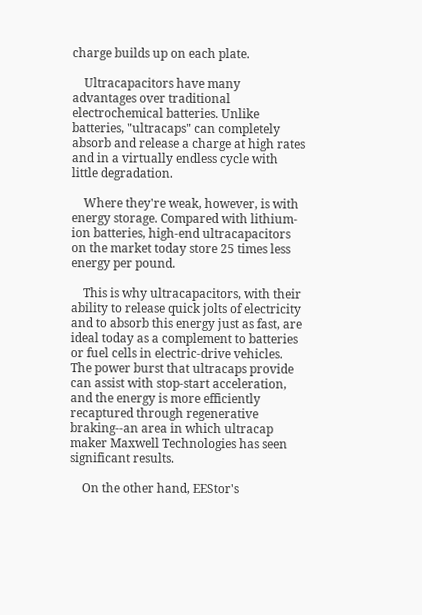charge builds up on each plate.

    Ultracapacitors have many advantages over traditional electrochemical batteries. Unlike batteries, "ultracaps" can completely absorb and release a charge at high rates and in a virtually endless cycle with little degradation.

    Where they're weak, however, is with energy storage. Compared with lithium-ion batteries, high-end ultracapacitors on the market today store 25 times less energy per pound.

    This is why ultracapacitors, with their ability to release quick jolts of electricity and to absorb this energy just as fast, are ideal today as a complement to batteries or fuel cells in electric-drive vehicles. The power burst that ultracaps provide can assist with stop-start acceleration, and the energy is more efficiently recaptured through regenerative braking--an area in which ultracap maker Maxwell Technologies has seen significant results.

    On the other hand, EEStor's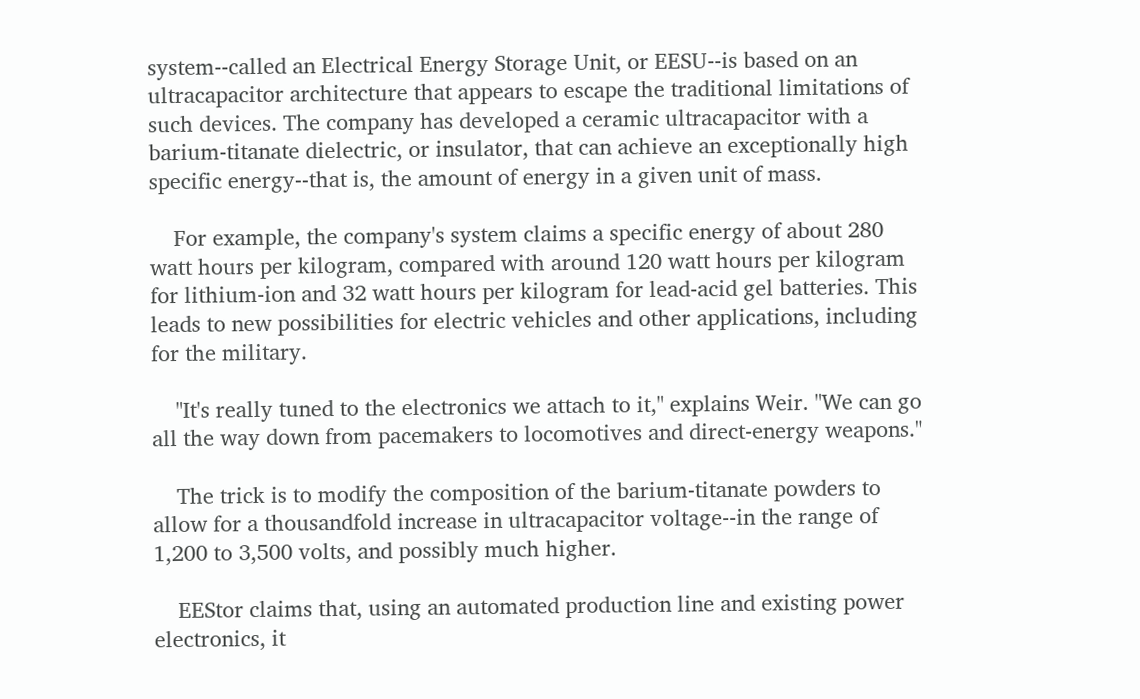system--called an Electrical Energy Storage Unit, or EESU--is based on an ultracapacitor architecture that appears to escape the traditional limitations of such devices. The company has developed a ceramic ultracapacitor with a barium-titanate dielectric, or insulator, that can achieve an exceptionally high specific energy--that is, the amount of energy in a given unit of mass.

    For example, the company's system claims a specific energy of about 280 watt hours per kilogram, compared with around 120 watt hours per kilogram for lithium-ion and 32 watt hours per kilogram for lead-acid gel batteries. This leads to new possibilities for electric vehicles and other applications, including for the military.

    "It's really tuned to the electronics we attach to it," explains Weir. "We can go all the way down from pacemakers to locomotives and direct-energy weapons."

    The trick is to modify the composition of the barium-titanate powders to allow for a thousandfold increase in ultracapacitor voltage--in the range of 1,200 to 3,500 volts, and possibly much higher.

    EEStor claims that, using an automated production line and existing power electronics, it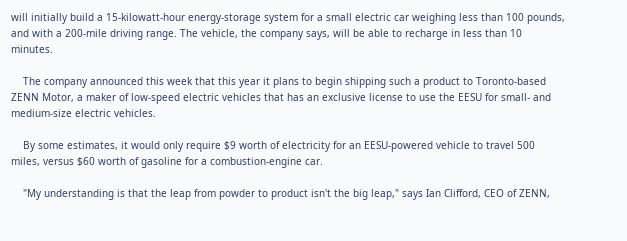will initially build a 15-kilowatt-hour energy-storage system for a small electric car weighing less than 100 pounds, and with a 200-mile driving range. The vehicle, the company says, will be able to recharge in less than 10 minutes.

    The company announced this week that this year it plans to begin shipping such a product to Toronto-based ZENN Motor, a maker of low-speed electric vehicles that has an exclusive license to use the EESU for small- and medium-size electric vehicles.

    By some estimates, it would only require $9 worth of electricity for an EESU-powered vehicle to travel 500 miles, versus $60 worth of gasoline for a combustion-engine car.

    "My understanding is that the leap from powder to product isn't the big leap," says Ian Clifford, CEO of ZENN,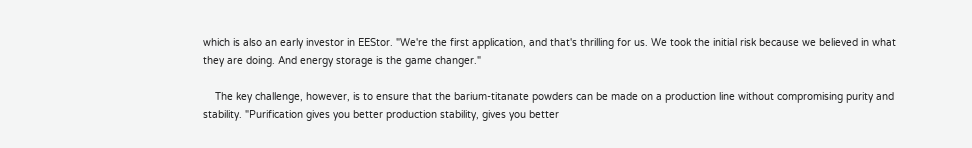which is also an early investor in EEStor. "We're the first application, and that's thrilling for us. We took the initial risk because we believed in what they are doing. And energy storage is the game changer."

    The key challenge, however, is to ensure that the barium-titanate powders can be made on a production line without compromising purity and stability. "Purification gives you better production stability, gives you better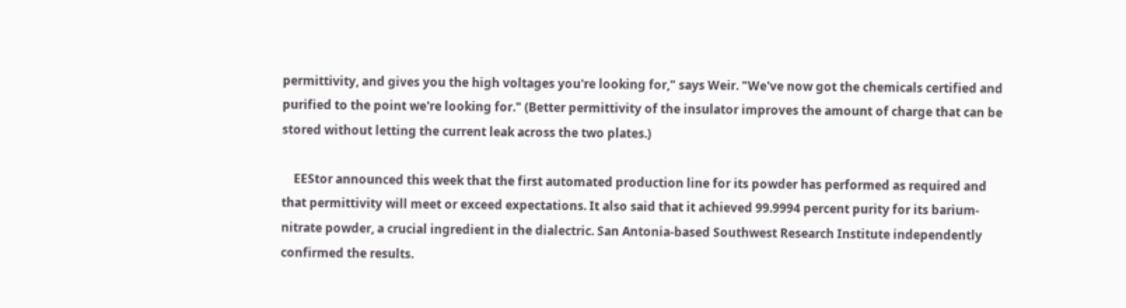permittivity, and gives you the high voltages you're looking for," says Weir. "We've now got the chemicals certified and purified to the point we're looking for." (Better permittivity of the insulator improves the amount of charge that can be stored without letting the current leak across the two plates.)

    EEStor announced this week that the first automated production line for its powder has performed as required and that permittivity will meet or exceed expectations. It also said that it achieved 99.9994 percent purity for its barium-nitrate powder, a crucial ingredient in the dialectric. San Antonia-based Southwest Research Institute independently confirmed the results.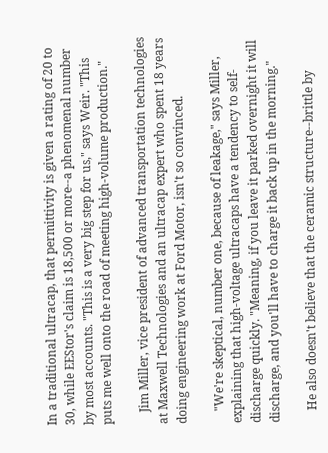In a traditional ultracap, that permittivity is given a rating of 20 to 30, while EEStor's claim is 18,500 or more--a phenomenal number by most accounts. "This is a very big step for us," says Weir. "This puts me well onto the road of meeting high-volume production."

    Jim Miller, vice president of advanced transportation technologies at Maxwell Technologies and an ultracap expert who spent 18 years doing engineering work at Ford Motor, isn't so convinced.

    "We're skeptical, number one, because of leakage," says Miller, explaining that high-voltage ultracaps have a tendency to self-discharge quickly. "Meaning, if you leave it parked overnight it will discharge, and you'll have to charge it back up in the morning."

    He also doesn't believe that the ceramic structure--brittle by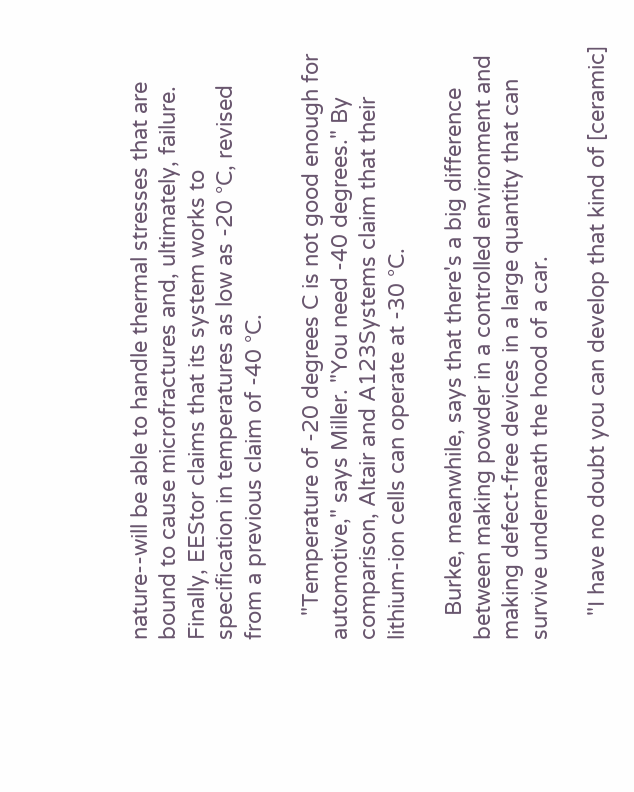nature--will be able to handle thermal stresses that are bound to cause microfractures and, ultimately, failure. Finally, EEStor claims that its system works to specification in temperatures as low as -20 °C, revised from a previous claim of -40 °C.

    "Temperature of -20 degrees C is not good enough for automotive," says Miller. "You need -40 degrees." By comparison, Altair and A123Systems claim that their lithium-ion cells can operate at -30 °C.

    Burke, meanwhile, says that there's a big difference between making powder in a controlled environment and making defect-free devices in a large quantity that can survive underneath the hood of a car.

    "I have no doubt you can develop that kind of [ceramic]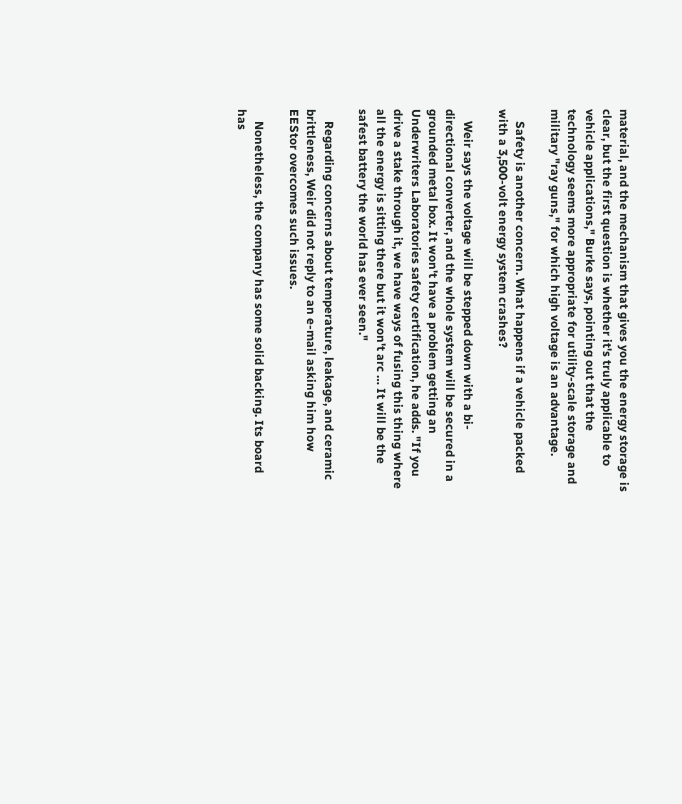material, and the mechanism that gives you the energy storage is clear, but the first question is whether it's truly applicable to vehicle applications," Burke says, pointing out that the technology seems more appropriate for utility-scale storage and military "ray guns," for which high voltage is an advantage.

    Safety is another concern. What happens if a vehicle packed with a 3,500-volt energy system crashes?

    Weir says the voltage will be stepped down with a bi-directional converter, and the whole system will be secured in a grounded metal box. It won't have a problem getting an Underwriters Laboratories safety certification, he adds. "If you drive a stake through it, we have ways of fusing this thing where all the energy is sitting there but it won't arc … It will be the safest battery the world has ever seen."

    Regarding concerns about temperature, leakage, and ceramic brittleness, Weir did not reply to an e-mail asking him how EEStor overcomes such issues.

    Nonetheless, the company has some solid backing. Its board has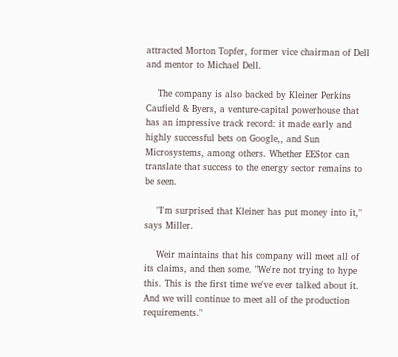attracted Morton Topfer, former vice chairman of Dell and mentor to Michael Dell.

    The company is also backed by Kleiner Perkins Caufield & Byers, a venture-capital powerhouse that has an impressive track record: it made early and highly successful bets on Google,, and Sun Microsystems, among others. Whether EEStor can translate that success to the energy sector remains to be seen.

    "I'm surprised that Kleiner has put money into it," says Miller.

    Weir maintains that his company will meet all of its claims, and then some. "We're not trying to hype this. This is the first time we've ever talked about it. And we will continue to meet all of the production requirements."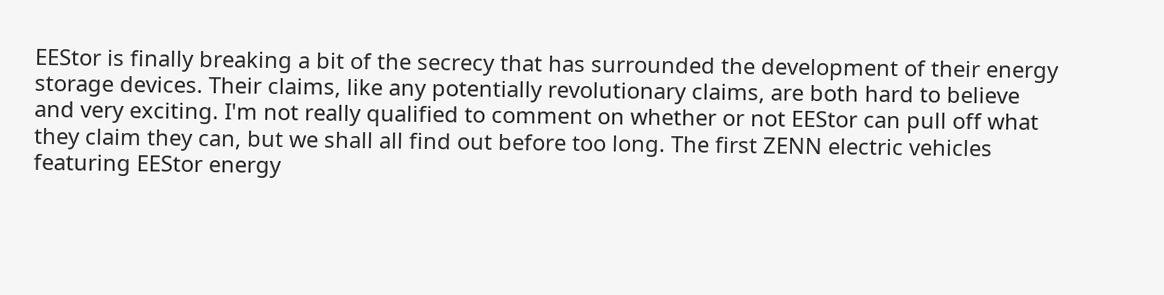EEStor is finally breaking a bit of the secrecy that has surrounded the development of their energy storage devices. Their claims, like any potentially revolutionary claims, are both hard to believe and very exciting. I'm not really qualified to comment on whether or not EEStor can pull off what they claim they can, but we shall all find out before too long. The first ZENN electric vehicles featuring EEStor energy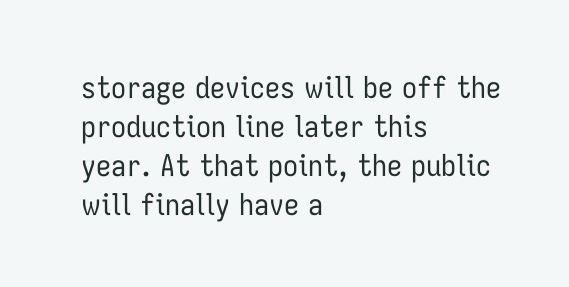storage devices will be off the production line later this year. At that point, the public will finally have a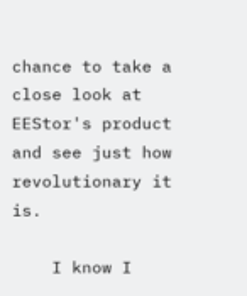chance to take a close look at EEStor's product and see just how revolutionary it is.

    I know I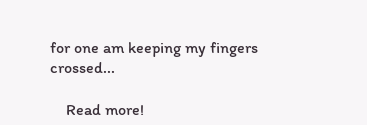for one am keeping my fingers crossed...

    Read more!